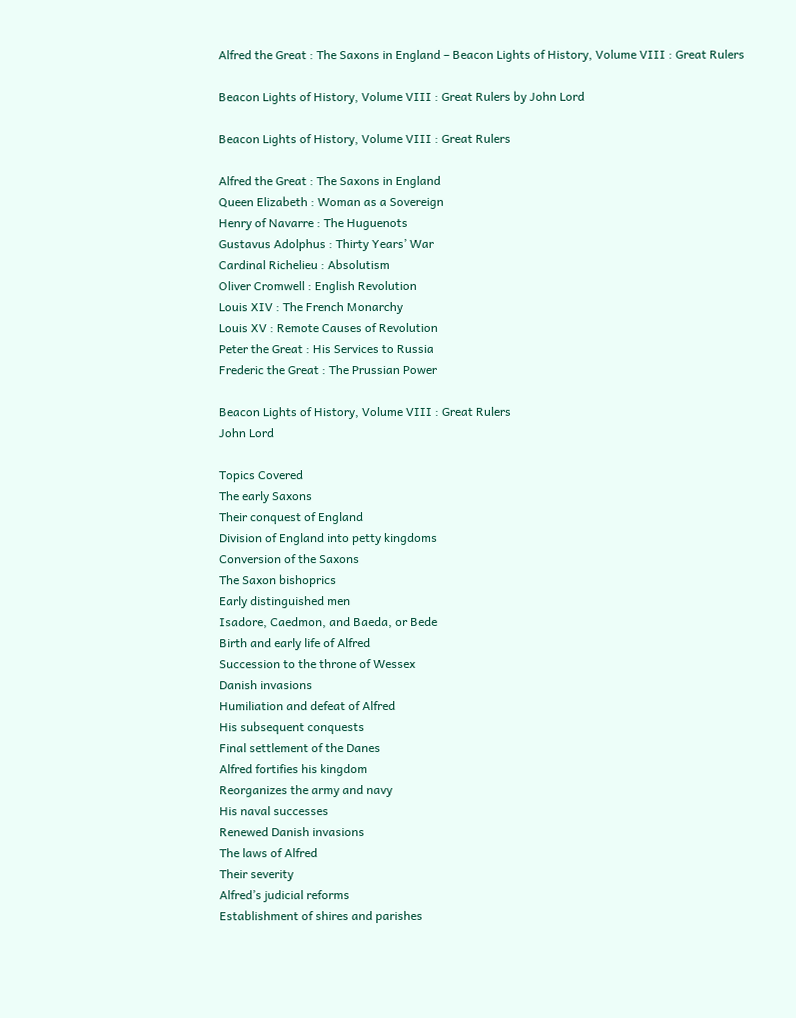Alfred the Great : The Saxons in England – Beacon Lights of History, Volume VIII : Great Rulers

Beacon Lights of History, Volume VIII : Great Rulers by John Lord

Beacon Lights of History, Volume VIII : Great Rulers

Alfred the Great : The Saxons in England
Queen Elizabeth : Woman as a Sovereign
Henry of Navarre : The Huguenots
Gustavus Adolphus : Thirty Years’ War
Cardinal Richelieu : Absolutism
Oliver Cromwell : English Revolution
Louis XIV : The French Monarchy
Louis XV : Remote Causes of Revolution
Peter the Great : His Services to Russia
Frederic the Great : The Prussian Power

Beacon Lights of History, Volume VIII : Great Rulers
John Lord

Topics Covered
The early Saxons
Their conquest of England
Division of England into petty kingdoms
Conversion of the Saxons
The Saxon bishoprics
Early distinguished men
Isadore, Caedmon, and Baeda, or Bede
Birth and early life of Alfred
Succession to the throne of Wessex
Danish invasions
Humiliation and defeat of Alfred
His subsequent conquests
Final settlement of the Danes
Alfred fortifies his kingdom
Reorganizes the army and navy
His naval successes
Renewed Danish invasions
The laws of Alfred
Their severity
Alfred’s judicial reforms
Establishment of shires and parishes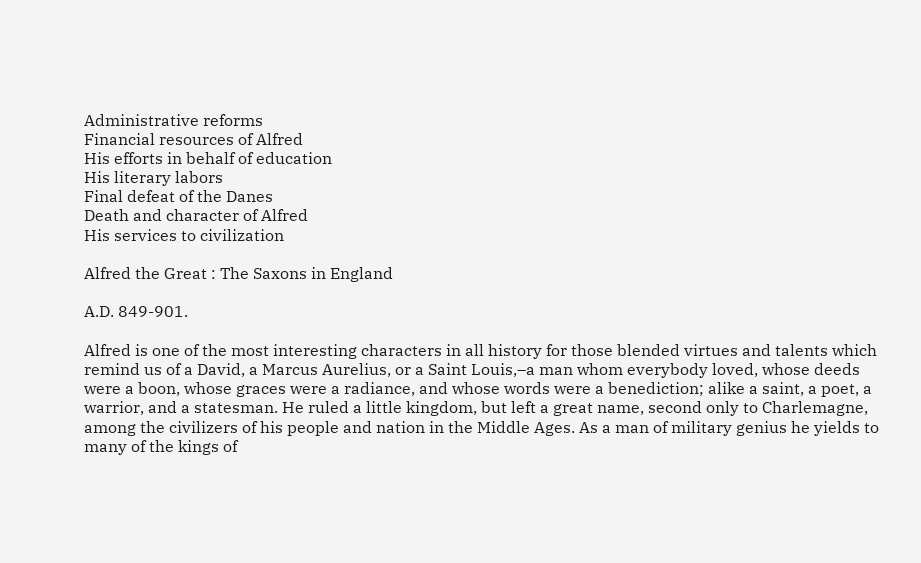Administrative reforms
Financial resources of Alfred
His efforts in behalf of education
His literary labors
Final defeat of the Danes
Death and character of Alfred
His services to civilization

Alfred the Great : The Saxons in England

A.D. 849-901.

Alfred is one of the most interesting characters in all history for those blended virtues and talents which remind us of a David, a Marcus Aurelius, or a Saint Louis,–a man whom everybody loved, whose deeds were a boon, whose graces were a radiance, and whose words were a benediction; alike a saint, a poet, a warrior, and a statesman. He ruled a little kingdom, but left a great name, second only to Charlemagne, among the civilizers of his people and nation in the Middle Ages. As a man of military genius he yields to many of the kings of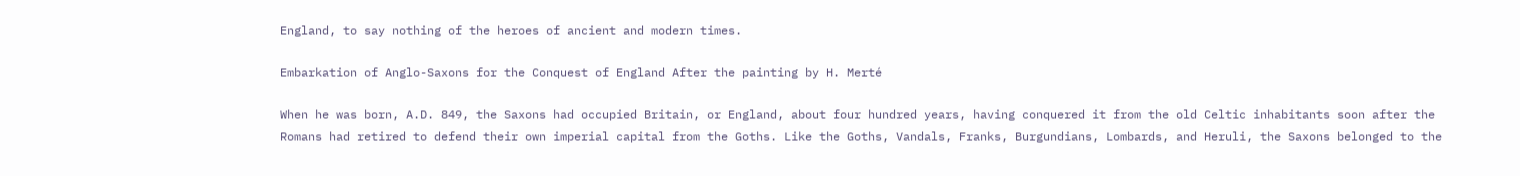England, to say nothing of the heroes of ancient and modern times.

Embarkation of Anglo-Saxons for the Conquest of England After the painting by H. Merté

When he was born, A.D. 849, the Saxons had occupied Britain, or England, about four hundred years, having conquered it from the old Celtic inhabitants soon after the Romans had retired to defend their own imperial capital from the Goths. Like the Goths, Vandals, Franks, Burgundians, Lombards, and Heruli, the Saxons belonged to the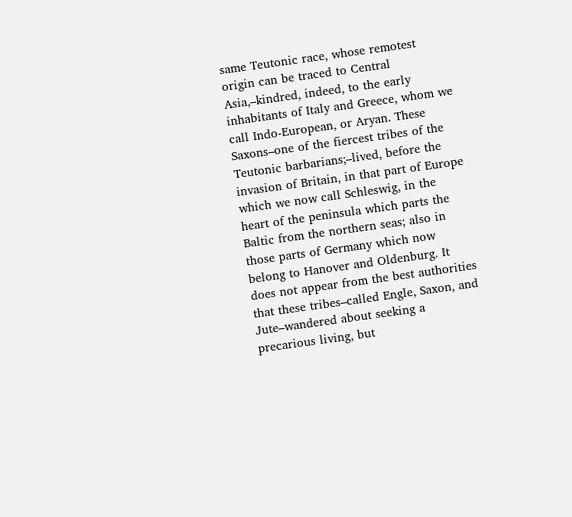same Teutonic race, whose remotest origin can be traced to Central Asia,–kindred, indeed, to the early inhabitants of Italy and Greece, whom we call Indo-European, or Aryan. These Saxons–one of the fiercest tribes of the Teutonic barbarians;–lived, before the invasion of Britain, in that part of Europe which we now call Schleswig, in the heart of the peninsula which parts the Baltic from the northern seas; also in those parts of Germany which now belong to Hanover and Oldenburg. It does not appear from the best authorities that these tribes–called Engle, Saxon, and Jute–wandered about seeking a precarious living, but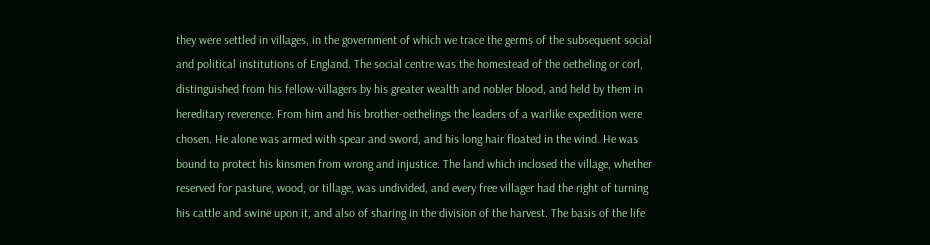they were settled in villages, in the government of which we trace the germs of the subsequent social and political institutions of England. The social centre was the homestead of the oetheling or corl, distinguished from his fellow-villagers by his greater wealth and nobler blood, and held by them in hereditary reverence. From him and his brother-oethelings the leaders of a warlike expedition were chosen. He alone was armed with spear and sword, and his long hair floated in the wind. He was bound to protect his kinsmen from wrong and injustice. The land which inclosed the village, whether reserved for pasture, wood, or tillage, was undivided, and every free villager had the right of turning his cattle and swine upon it, and also of sharing in the division of the harvest. The basis of the life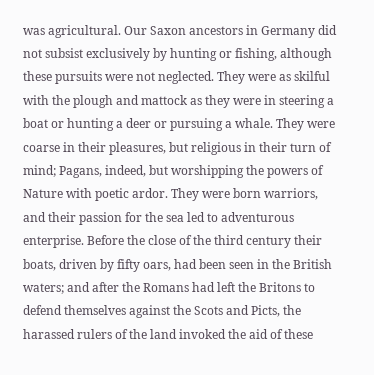was agricultural. Our Saxon ancestors in Germany did not subsist exclusively by hunting or fishing, although these pursuits were not neglected. They were as skilful with the plough and mattock as they were in steering a boat or hunting a deer or pursuing a whale. They were coarse in their pleasures, but religious in their turn of mind; Pagans, indeed, but worshipping the powers of Nature with poetic ardor. They were born warriors, and their passion for the sea led to adventurous enterprise. Before the close of the third century their boats, driven by fifty oars, had been seen in the British waters; and after the Romans had left the Britons to defend themselves against the Scots and Picts, the harassed rulers of the land invoked the aid of these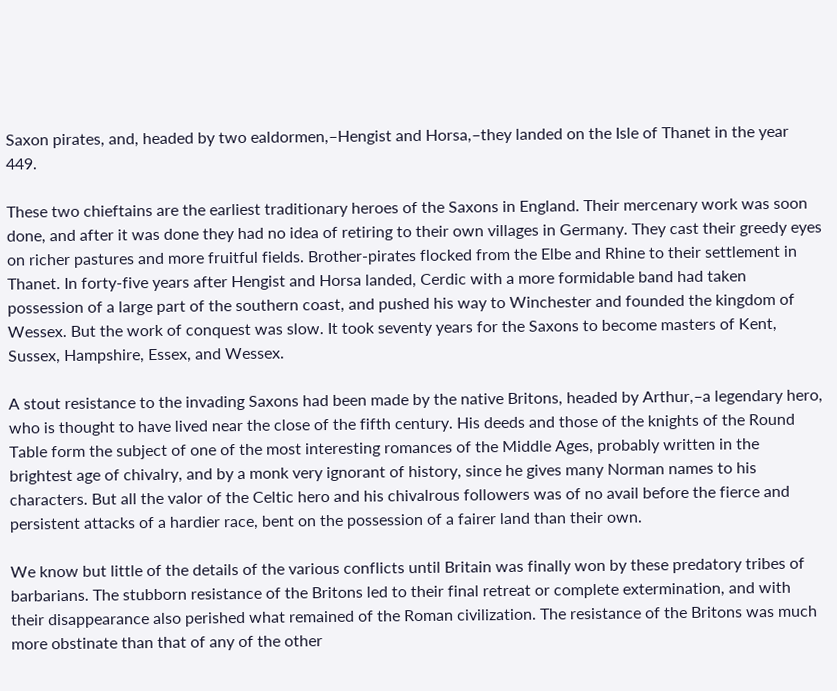Saxon pirates, and, headed by two ealdormen,–Hengist and Horsa,–they landed on the Isle of Thanet in the year 449.

These two chieftains are the earliest traditionary heroes of the Saxons in England. Their mercenary work was soon done, and after it was done they had no idea of retiring to their own villages in Germany. They cast their greedy eyes on richer pastures and more fruitful fields. Brother-pirates flocked from the Elbe and Rhine to their settlement in Thanet. In forty-five years after Hengist and Horsa landed, Cerdic with a more formidable band had taken possession of a large part of the southern coast, and pushed his way to Winchester and founded the kingdom of Wessex. But the work of conquest was slow. It took seventy years for the Saxons to become masters of Kent, Sussex, Hampshire, Essex, and Wessex.

A stout resistance to the invading Saxons had been made by the native Britons, headed by Arthur,–a legendary hero, who is thought to have lived near the close of the fifth century. His deeds and those of the knights of the Round Table form the subject of one of the most interesting romances of the Middle Ages, probably written in the brightest age of chivalry, and by a monk very ignorant of history, since he gives many Norman names to his characters. But all the valor of the Celtic hero and his chivalrous followers was of no avail before the fierce and persistent attacks of a hardier race, bent on the possession of a fairer land than their own.

We know but little of the details of the various conflicts until Britain was finally won by these predatory tribes of barbarians. The stubborn resistance of the Britons led to their final retreat or complete extermination, and with their disappearance also perished what remained of the Roman civilization. The resistance of the Britons was much more obstinate than that of any of the other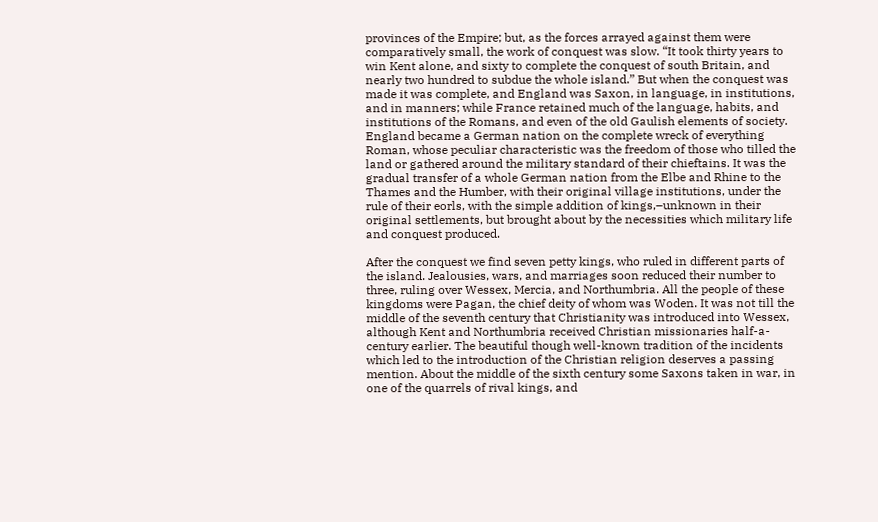provinces of the Empire; but, as the forces arrayed against them were comparatively small, the work of conquest was slow. “It took thirty years to win Kent alone, and sixty to complete the conquest of south Britain, and nearly two hundred to subdue the whole island.” But when the conquest was made it was complete, and England was Saxon, in language, in institutions, and in manners; while France retained much of the language, habits, and institutions of the Romans, and even of the old Gaulish elements of society. England became a German nation on the complete wreck of everything Roman, whose peculiar characteristic was the freedom of those who tilled the land or gathered around the military standard of their chieftains. It was the gradual transfer of a whole German nation from the Elbe and Rhine to the Thames and the Humber, with their original village institutions, under the rule of their eorls, with the simple addition of kings,–unknown in their original settlements, but brought about by the necessities which military life and conquest produced.

After the conquest we find seven petty kings, who ruled in different parts of the island. Jealousies, wars, and marriages soon reduced their number to three, ruling over Wessex, Mercia, and Northumbria. All the people of these kingdoms were Pagan, the chief deity of whom was Woden. It was not till the middle of the seventh century that Christianity was introduced into Wessex, although Kent and Northumbria received Christian missionaries half-a-century earlier. The beautiful though well-known tradition of the incidents which led to the introduction of the Christian religion deserves a passing mention. About the middle of the sixth century some Saxons taken in war, in one of the quarrels of rival kings, and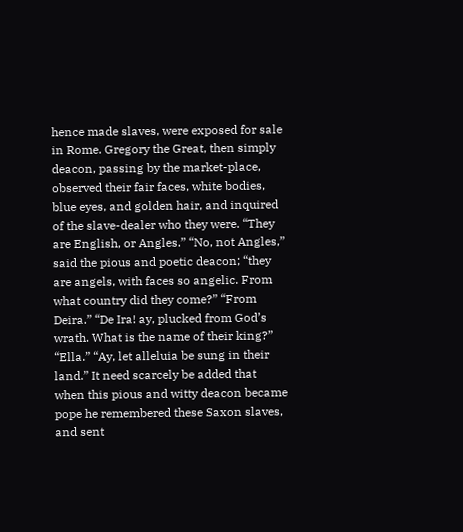hence made slaves, were exposed for sale in Rome. Gregory the Great, then simply deacon, passing by the market-place, observed their fair faces, white bodies, blue eyes, and golden hair, and inquired of the slave-dealer who they were. “They are English, or Angles.” “No, not Angles,” said the pious and poetic deacon; “they are angels, with faces so angelic. From what country did they come?” “From Deira.” “De Ira! ay, plucked from God’s wrath. What is the name of their king?” “Ella.” “Ay, let alleluia be sung in their land.” It need scarcely be added that when this pious and witty deacon became pope he remembered these Saxon slaves, and sent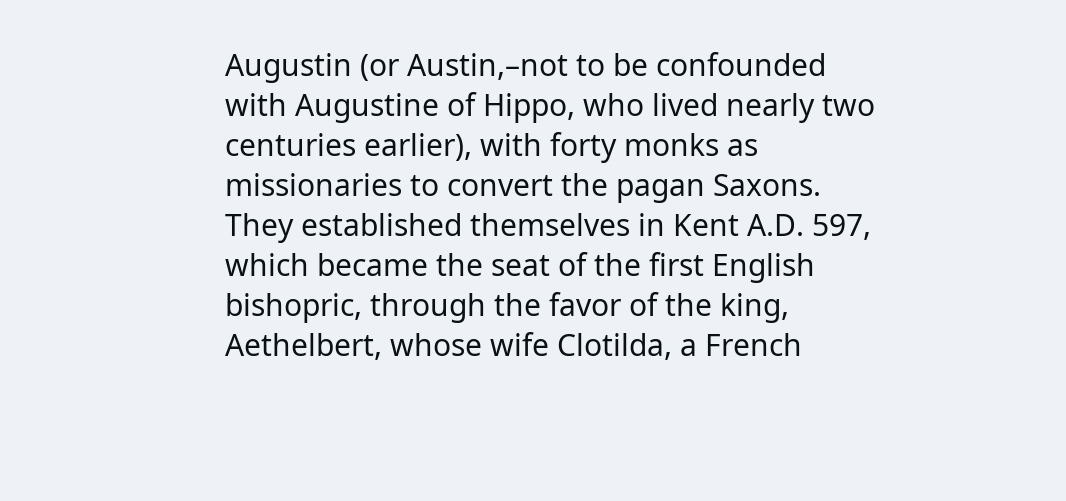Augustin (or Austin,–not to be confounded with Augustine of Hippo, who lived nearly two centuries earlier), with forty monks as missionaries to convert the pagan Saxons. They established themselves in Kent A.D. 597, which became the seat of the first English bishopric, through the favor of the king, Aethelbert, whose wife Clotilda, a French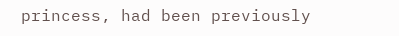princess, had been previously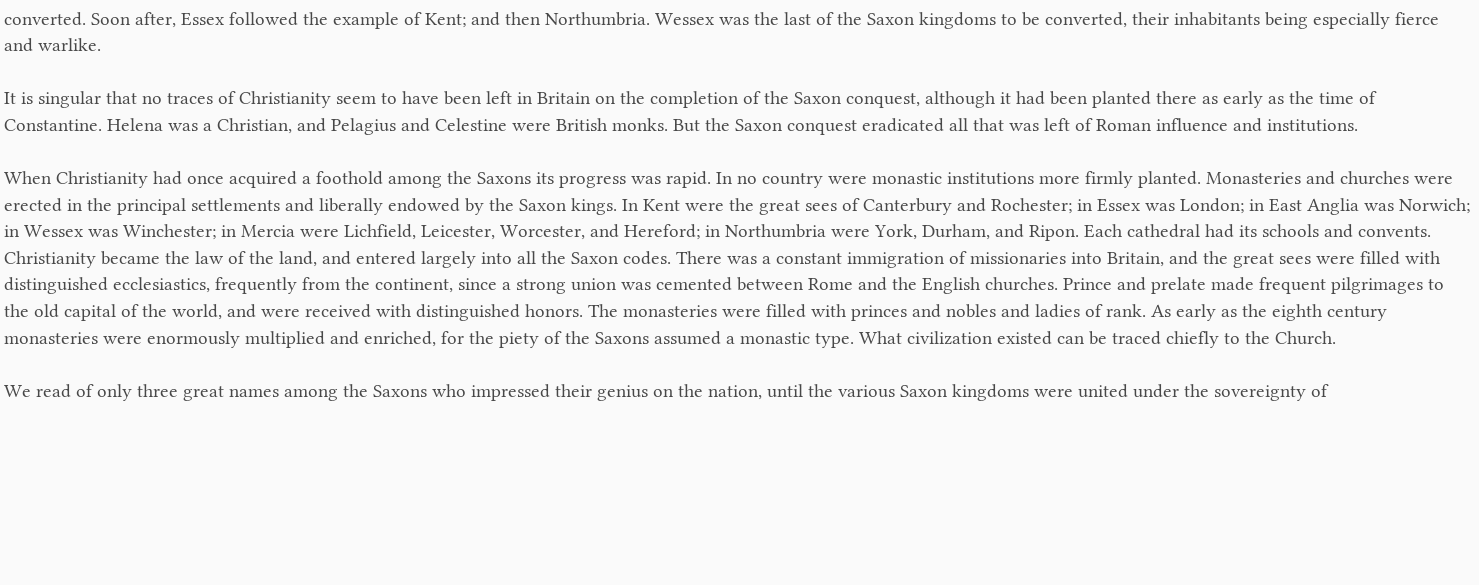converted. Soon after, Essex followed the example of Kent; and then Northumbria. Wessex was the last of the Saxon kingdoms to be converted, their inhabitants being especially fierce and warlike.

It is singular that no traces of Christianity seem to have been left in Britain on the completion of the Saxon conquest, although it had been planted there as early as the time of Constantine. Helena was a Christian, and Pelagius and Celestine were British monks. But the Saxon conquest eradicated all that was left of Roman influence and institutions.

When Christianity had once acquired a foothold among the Saxons its progress was rapid. In no country were monastic institutions more firmly planted. Monasteries and churches were erected in the principal settlements and liberally endowed by the Saxon kings. In Kent were the great sees of Canterbury and Rochester; in Essex was London; in East Anglia was Norwich; in Wessex was Winchester; in Mercia were Lichfield, Leicester, Worcester, and Hereford; in Northumbria were York, Durham, and Ripon. Each cathedral had its schools and convents. Christianity became the law of the land, and entered largely into all the Saxon codes. There was a constant immigration of missionaries into Britain, and the great sees were filled with distinguished ecclesiastics, frequently from the continent, since a strong union was cemented between Rome and the English churches. Prince and prelate made frequent pilgrimages to the old capital of the world, and were received with distinguished honors. The monasteries were filled with princes and nobles and ladies of rank. As early as the eighth century monasteries were enormously multiplied and enriched, for the piety of the Saxons assumed a monastic type. What civilization existed can be traced chiefly to the Church.

We read of only three great names among the Saxons who impressed their genius on the nation, until the various Saxon kingdoms were united under the sovereignty of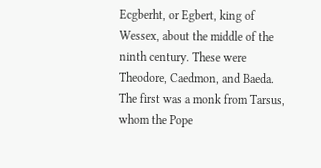Ecgberht, or Egbert, king of Wessex, about the middle of the ninth century. These were Theodore, Caedmon, and Baeda. The first was a monk from Tarsus, whom the Pope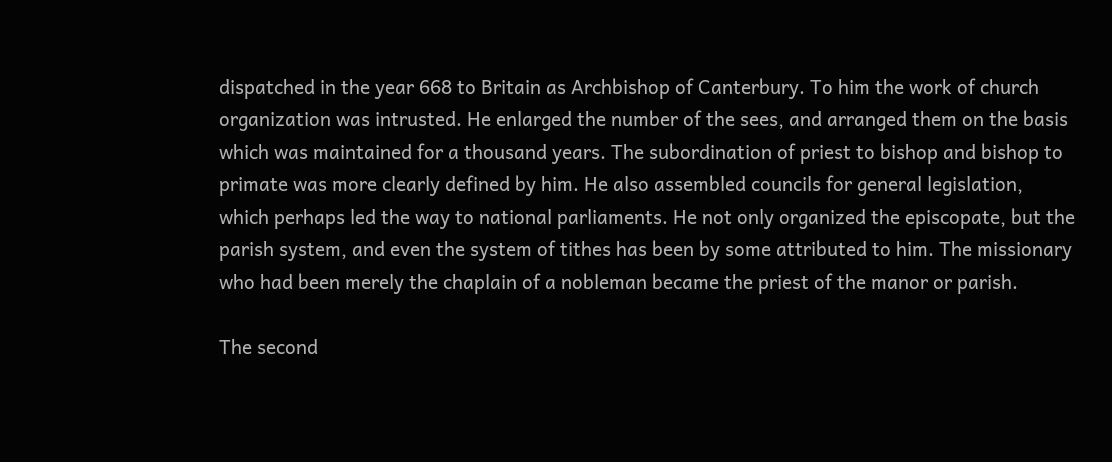dispatched in the year 668 to Britain as Archbishop of Canterbury. To him the work of church organization was intrusted. He enlarged the number of the sees, and arranged them on the basis which was maintained for a thousand years. The subordination of priest to bishop and bishop to primate was more clearly defined by him. He also assembled councils for general legislation, which perhaps led the way to national parliaments. He not only organized the episcopate, but the parish system, and even the system of tithes has been by some attributed to him. The missionary who had been merely the chaplain of a nobleman became the priest of the manor or parish.

The second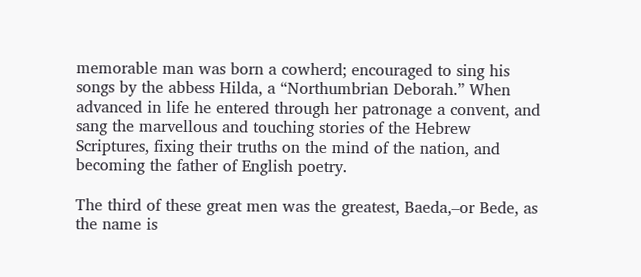memorable man was born a cowherd; encouraged to sing his songs by the abbess Hilda, a “Northumbrian Deborah.” When advanced in life he entered through her patronage a convent, and sang the marvellous and touching stories of the Hebrew Scriptures, fixing their truths on the mind of the nation, and becoming the father of English poetry.

The third of these great men was the greatest, Baeda,–or Bede, as the name is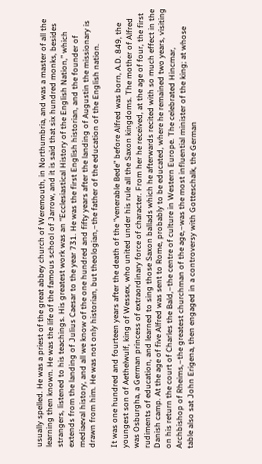usually spelled. He was a priest of the great abbey church of Weremouth, in Northumbria, and was a master of all the learning then known. He was the life of the famous school of Jarrow, and it is said that six hundred monks, besides strangers, listened to his teachings. His greatest work was an “Ecclesiastical History of the English Nation,” which extends from the landing of Julius Caesar to the year 731. He was the first English historian, and the founder of mediaeval history, and all we know of the one hundred and fifty years after the landing of Augustin the missionary is drawn from him. He was not only historian, but theologian,–the father of the education of the English nation.

It was one hundred and fourteen years after the death of the “venerable Bede” before Alfred was born, A.D. 849, the youngest son of Aethelwulf, king of Wessex, who united under his rule all the Saxon kingdoms. The mother of Alfred was Osburgha, a German princess of extraordinary force of character. From her he received, at the age of four, the first rudiments of education, and learned to sing those Saxon ballads which he afterwards recited with so much effect in the Danish camp. At the age of five Alfred was sent to Rome, probably to be educated, where he remained two years, visiting on his return the court of Charles the Bald,–the centre of culture in Western Europe. The celebrated Hincmar, Archbishop of Rheims,–the greatest churchman of the age,–was the most influential minister of the king; at whose table also sat John Erigena, then engaged in a controversy with Gotteschalk, the German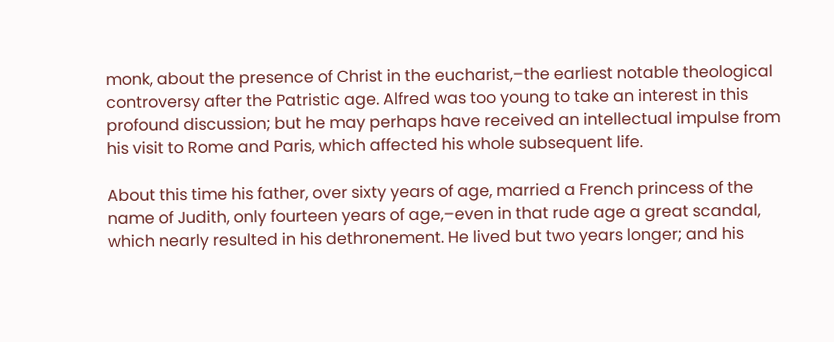monk, about the presence of Christ in the eucharist,–the earliest notable theological controversy after the Patristic age. Alfred was too young to take an interest in this profound discussion; but he may perhaps have received an intellectual impulse from his visit to Rome and Paris, which affected his whole subsequent life.

About this time his father, over sixty years of age, married a French princess of the name of Judith, only fourteen years of age,–even in that rude age a great scandal, which nearly resulted in his dethronement. He lived but two years longer; and his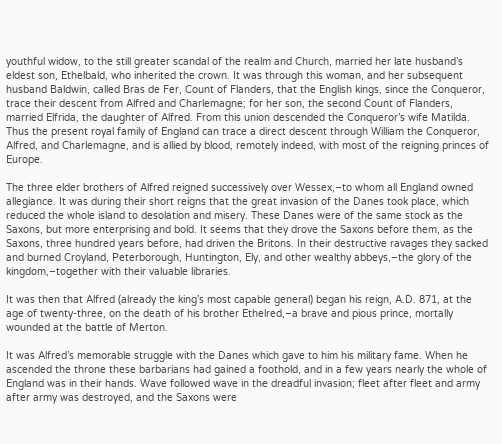youthful widow, to the still greater scandal of the realm and Church, married her late husband’s eldest son, Ethelbald, who inherited the crown. It was through this woman, and her subsequent husband Baldwin, called Bras de Fer, Count of Flanders, that the English kings, since the Conqueror, trace their descent from Alfred and Charlemagne; for her son, the second Count of Flanders, married Elfrida, the daughter of Alfred. From this union descended the Conqueror’s wife Matilda. Thus the present royal family of England can trace a direct descent through William the Conqueror, Alfred, and Charlemagne, and is allied by blood, remotely indeed, with most of the reigning princes of Europe.

The three elder brothers of Alfred reigned successively over Wessex,–to whom all England owned allegiance. It was during their short reigns that the great invasion of the Danes took place, which reduced the whole island to desolation and misery. These Danes were of the same stock as the Saxons, but more enterprising and bold. It seems that they drove the Saxons before them, as the Saxons, three hundred years before, had driven the Britons. In their destructive ravages they sacked and burned Croyland, Peterborough, Huntington, Ely, and other wealthy abbeys,–the glory of the kingdom,–together with their valuable libraries.

It was then that Alfred (already the king’s most capable general) began his reign, A.D. 871, at the age of twenty-three, on the death of his brother Ethelred,–a brave and pious prince, mortally wounded at the battle of Merton.

It was Alfred’s memorable struggle with the Danes which gave to him his military fame. When he ascended the throne these barbarians had gained a foothold, and in a few years nearly the whole of England was in their hands. Wave followed wave in the dreadful invasion; fleet after fleet and army after army was destroyed, and the Saxons were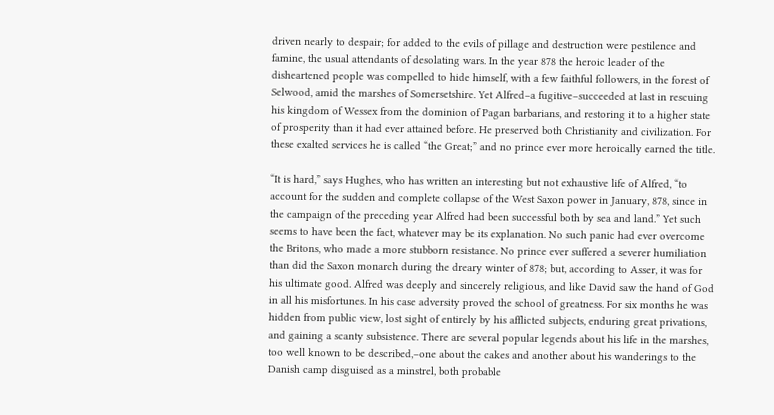driven nearly to despair; for added to the evils of pillage and destruction were pestilence and famine, the usual attendants of desolating wars. In the year 878 the heroic leader of the disheartened people was compelled to hide himself, with a few faithful followers, in the forest of Selwood, amid the marshes of Somersetshire. Yet Alfred–a fugitive–succeeded at last in rescuing his kingdom of Wessex from the dominion of Pagan barbarians, and restoring it to a higher state of prosperity than it had ever attained before. He preserved both Christianity and civilization. For these exalted services he is called “the Great;” and no prince ever more heroically earned the title.

“It is hard,” says Hughes, who has written an interesting but not exhaustive life of Alfred, “to account for the sudden and complete collapse of the West Saxon power in January, 878, since in the campaign of the preceding year Alfred had been successful both by sea and land.” Yet such seems to have been the fact, whatever may be its explanation. No such panic had ever overcome the Britons, who made a more stubborn resistance. No prince ever suffered a severer humiliation than did the Saxon monarch during the dreary winter of 878; but, according to Asser, it was for his ultimate good. Alfred was deeply and sincerely religious, and like David saw the hand of God in all his misfortunes. In his case adversity proved the school of greatness. For six months he was hidden from public view, lost sight of entirely by his afflicted subjects, enduring great privations, and gaining a scanty subsistence. There are several popular legends about his life in the marshes, too well known to be described,–one about the cakes and another about his wanderings to the Danish camp disguised as a minstrel, both probable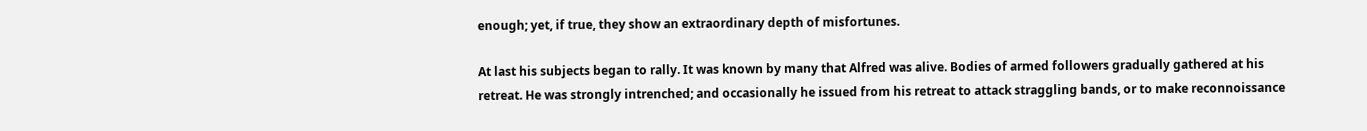enough; yet, if true, they show an extraordinary depth of misfortunes.

At last his subjects began to rally. It was known by many that Alfred was alive. Bodies of armed followers gradually gathered at his retreat. He was strongly intrenched; and occasionally he issued from his retreat to attack straggling bands, or to make reconnoissance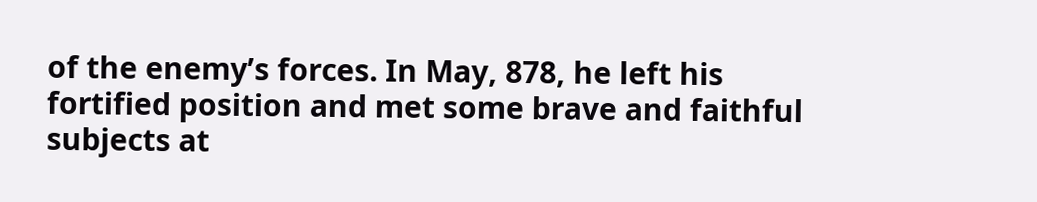of the enemy’s forces. In May, 878, he left his fortified position and met some brave and faithful subjects at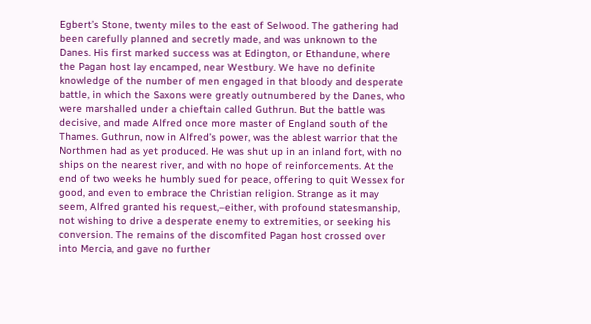Egbert’s Stone, twenty miles to the east of Selwood. The gathering had been carefully planned and secretly made, and was unknown to the Danes. His first marked success was at Edington, or Ethandune, where the Pagan host lay encamped, near Westbury. We have no definite knowledge of the number of men engaged in that bloody and desperate battle, in which the Saxons were greatly outnumbered by the Danes, who were marshalled under a chieftain called Guthrun. But the battle was decisive, and made Alfred once more master of England south of the Thames. Guthrun, now in Alfred’s power, was the ablest warrior that the Northmen had as yet produced. He was shut up in an inland fort, with no ships on the nearest river, and with no hope of reinforcements. At the end of two weeks he humbly sued for peace, offering to quit Wessex for good, and even to embrace the Christian religion. Strange as it may seem, Alfred granted his request,–either, with profound statesmanship, not wishing to drive a desperate enemy to extremities, or seeking his conversion. The remains of the discomfited Pagan host crossed over into Mercia, and gave no further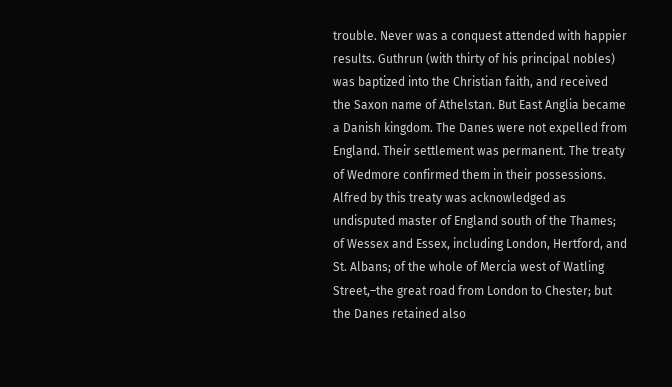trouble. Never was a conquest attended with happier results. Guthrun (with thirty of his principal nobles) was baptized into the Christian faith, and received the Saxon name of Athelstan. But East Anglia became a Danish kingdom. The Danes were not expelled from England. Their settlement was permanent. The treaty of Wedmore confirmed them in their possessions. Alfred by this treaty was acknowledged as undisputed master of England south of the Thames; of Wessex and Essex, including London, Hertford, and St. Albans; of the whole of Mercia west of Watling Street,–the great road from London to Chester; but the Danes retained also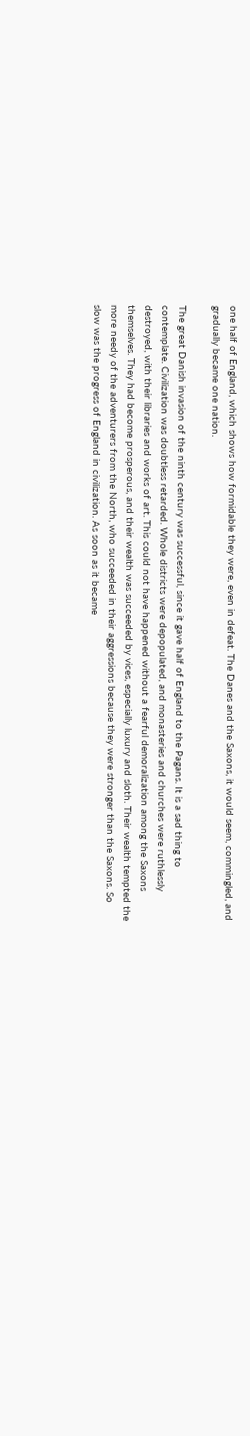one half of England, which shows how formidable they were, even in defeat. The Danes and the Saxons, it would seem, commingled, and gradually became one nation.

The great Danish invasion of the ninth century was successful, since it gave half of England to the Pagans. It is a sad thing to contemplate. Civilization was doubtless retarded. Whole districts were depopulated, and monasteries and churches were ruthlessly destroyed, with their libraries and works of art. This could not have happened without a fearful demoralization among the Saxons themselves. They had become prosperous, and their wealth was succeeded by vices, especially luxury and sloth. Their wealth tempted the more needy of the adventurers from the North, who succeeded in their aggressions because they were stronger than the Saxons. So slow was the progress of England in civilization. As soon as it became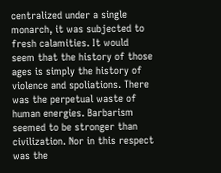centralized under a single monarch, it was subjected to fresh calamities. It would seem that the history of those ages is simply the history of violence and spoliations. There was the perpetual waste of human energies. Barbarism seemed to be stronger than civilization. Nor in this respect was the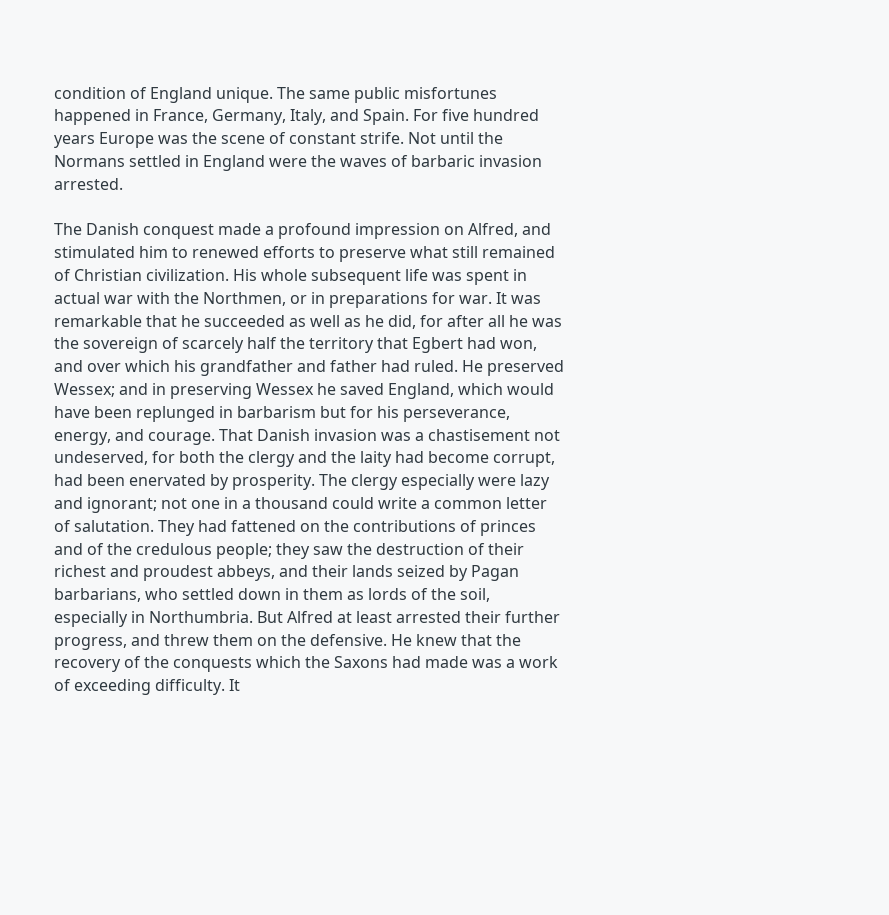condition of England unique. The same public misfortunes happened in France, Germany, Italy, and Spain. For five hundred years Europe was the scene of constant strife. Not until the Normans settled in England were the waves of barbaric invasion arrested.

The Danish conquest made a profound impression on Alfred, and stimulated him to renewed efforts to preserve what still remained of Christian civilization. His whole subsequent life was spent in actual war with the Northmen, or in preparations for war. It was remarkable that he succeeded as well as he did, for after all he was the sovereign of scarcely half the territory that Egbert had won, and over which his grandfather and father had ruled. He preserved Wessex; and in preserving Wessex he saved England, which would have been replunged in barbarism but for his perseverance, energy, and courage. That Danish invasion was a chastisement not undeserved, for both the clergy and the laity had become corrupt, had been enervated by prosperity. The clergy especially were lazy and ignorant; not one in a thousand could write a common letter of salutation. They had fattened on the contributions of princes and of the credulous people; they saw the destruction of their richest and proudest abbeys, and their lands seized by Pagan barbarians, who settled down in them as lords of the soil, especially in Northumbria. But Alfred at least arrested their further progress, and threw them on the defensive. He knew that the recovery of the conquests which the Saxons had made was a work of exceeding difficulty. It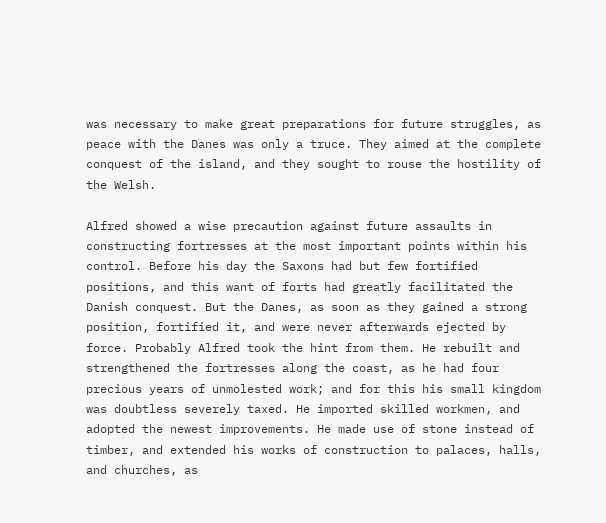was necessary to make great preparations for future struggles, as peace with the Danes was only a truce. They aimed at the complete conquest of the island, and they sought to rouse the hostility of the Welsh.

Alfred showed a wise precaution against future assaults in constructing fortresses at the most important points within his control. Before his day the Saxons had but few fortified positions, and this want of forts had greatly facilitated the Danish conquest. But the Danes, as soon as they gained a strong position, fortified it, and were never afterwards ejected by force. Probably Alfred took the hint from them. He rebuilt and strengthened the fortresses along the coast, as he had four precious years of unmolested work; and for this his small kingdom was doubtless severely taxed. He imported skilled workmen, and adopted the newest improvements. He made use of stone instead of timber, and extended his works of construction to palaces, halls, and churches, as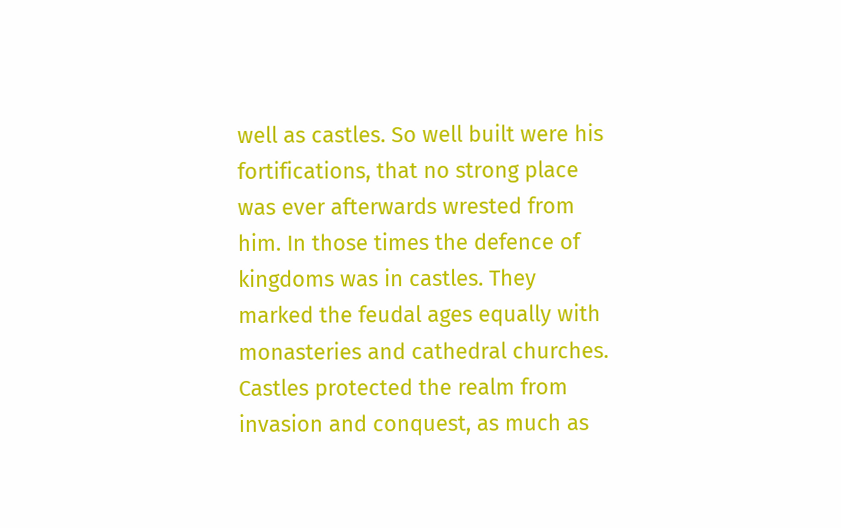well as castles. So well built were his fortifications, that no strong place was ever afterwards wrested from him. In those times the defence of kingdoms was in castles. They marked the feudal ages equally with monasteries and cathedral churches. Castles protected the realm from invasion and conquest, as much as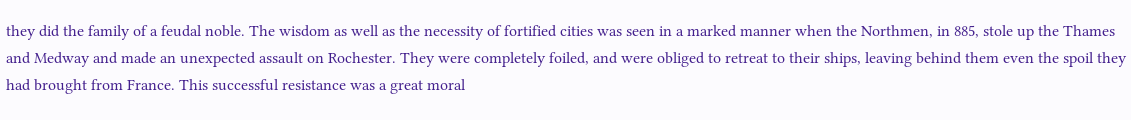they did the family of a feudal noble. The wisdom as well as the necessity of fortified cities was seen in a marked manner when the Northmen, in 885, stole up the Thames and Medway and made an unexpected assault on Rochester. They were completely foiled, and were obliged to retreat to their ships, leaving behind them even the spoil they had brought from France. This successful resistance was a great moral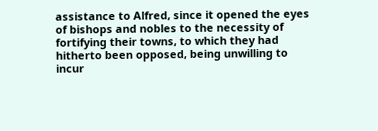assistance to Alfred, since it opened the eyes of bishops and nobles to the necessity of fortifying their towns, to which they had hitherto been opposed, being unwilling to incur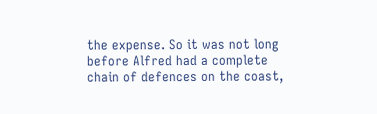the expense. So it was not long before Alfred had a complete chain of defences on the coast,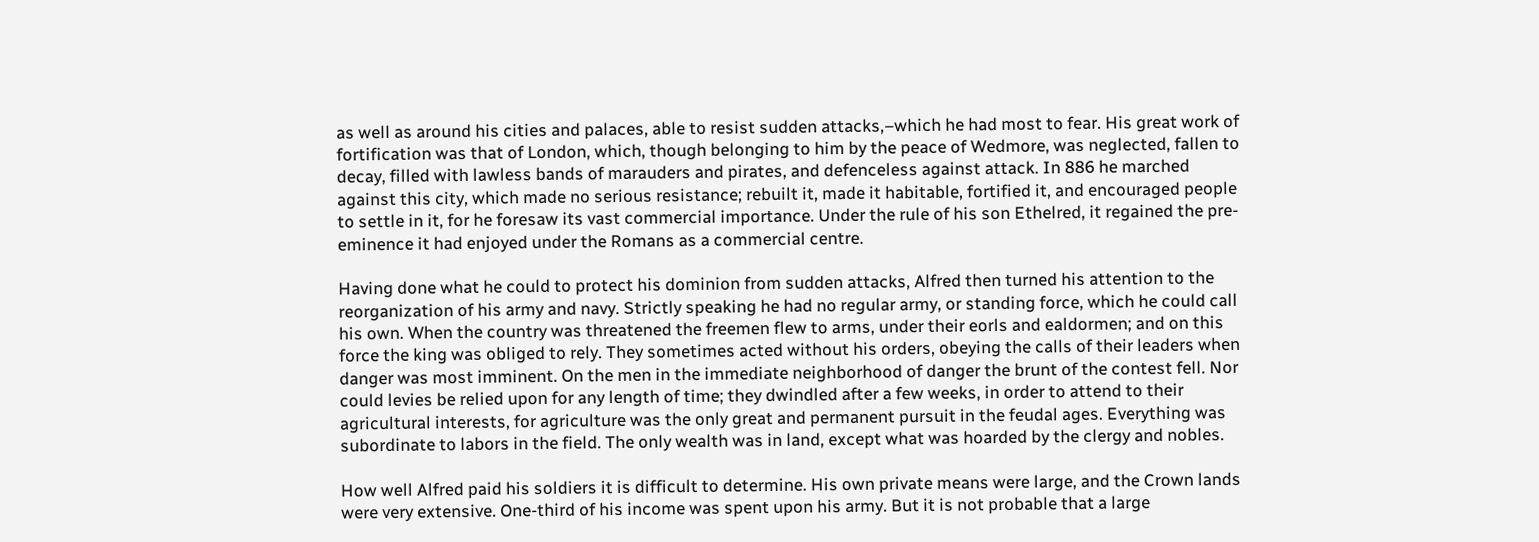as well as around his cities and palaces, able to resist sudden attacks,–which he had most to fear. His great work of fortification was that of London, which, though belonging to him by the peace of Wedmore, was neglected, fallen to decay, filled with lawless bands of marauders and pirates, and defenceless against attack. In 886 he marched against this city, which made no serious resistance; rebuilt it, made it habitable, fortified it, and encouraged people to settle in it, for he foresaw its vast commercial importance. Under the rule of his son Ethelred, it regained the pre-eminence it had enjoyed under the Romans as a commercial centre.

Having done what he could to protect his dominion from sudden attacks, Alfred then turned his attention to the reorganization of his army and navy. Strictly speaking he had no regular army, or standing force, which he could call his own. When the country was threatened the freemen flew to arms, under their eorls and ealdormen; and on this force the king was obliged to rely. They sometimes acted without his orders, obeying the calls of their leaders when danger was most imminent. On the men in the immediate neighborhood of danger the brunt of the contest fell. Nor could levies be relied upon for any length of time; they dwindled after a few weeks, in order to attend to their agricultural interests, for agriculture was the only great and permanent pursuit in the feudal ages. Everything was subordinate to labors in the field. The only wealth was in land, except what was hoarded by the clergy and nobles.

How well Alfred paid his soldiers it is difficult to determine. His own private means were large, and the Crown lands were very extensive. One-third of his income was spent upon his army. But it is not probable that a large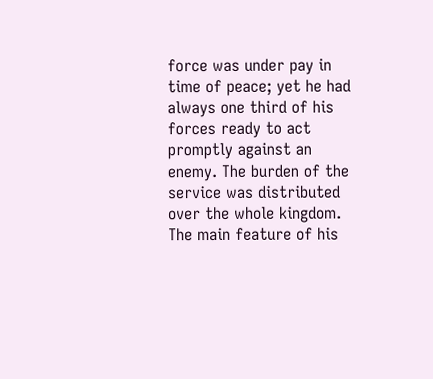force was under pay in time of peace; yet he had always one third of his forces ready to act promptly against an enemy. The burden of the service was distributed over the whole kingdom. The main feature of his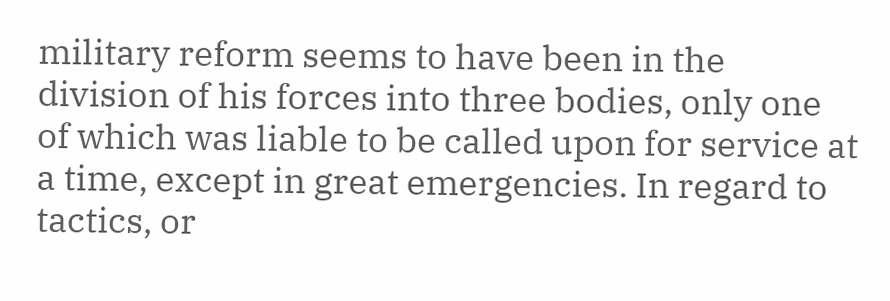military reform seems to have been in the division of his forces into three bodies, only one of which was liable to be called upon for service at a time, except in great emergencies. In regard to tactics, or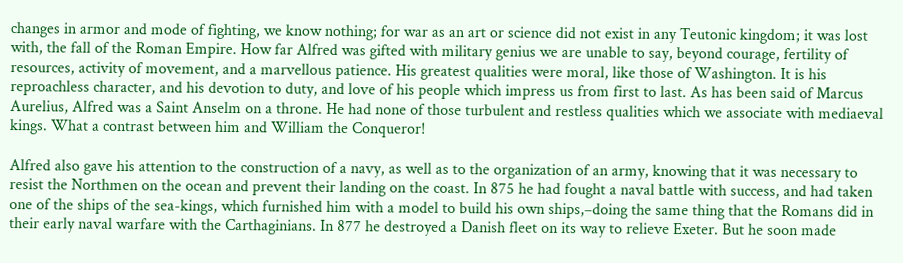changes in armor and mode of fighting, we know nothing; for war as an art or science did not exist in any Teutonic kingdom; it was lost with, the fall of the Roman Empire. How far Alfred was gifted with military genius we are unable to say, beyond courage, fertility of resources, activity of movement, and a marvellous patience. His greatest qualities were moral, like those of Washington. It is his reproachless character, and his devotion to duty, and love of his people which impress us from first to last. As has been said of Marcus Aurelius, Alfred was a Saint Anselm on a throne. He had none of those turbulent and restless qualities which we associate with mediaeval kings. What a contrast between him and William the Conqueror!

Alfred also gave his attention to the construction of a navy, as well as to the organization of an army, knowing that it was necessary to resist the Northmen on the ocean and prevent their landing on the coast. In 875 he had fought a naval battle with success, and had taken one of the ships of the sea-kings, which furnished him with a model to build his own ships,–doing the same thing that the Romans did in their early naval warfare with the Carthaginians. In 877 he destroyed a Danish fleet on its way to relieve Exeter. But he soon made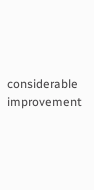considerable improvement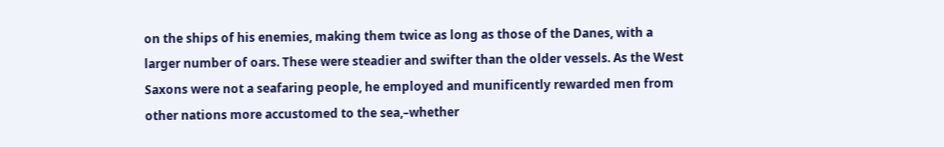on the ships of his enemies, making them twice as long as those of the Danes, with a larger number of oars. These were steadier and swifter than the older vessels. As the West Saxons were not a seafaring people, he employed and munificently rewarded men from other nations more accustomed to the sea,–whether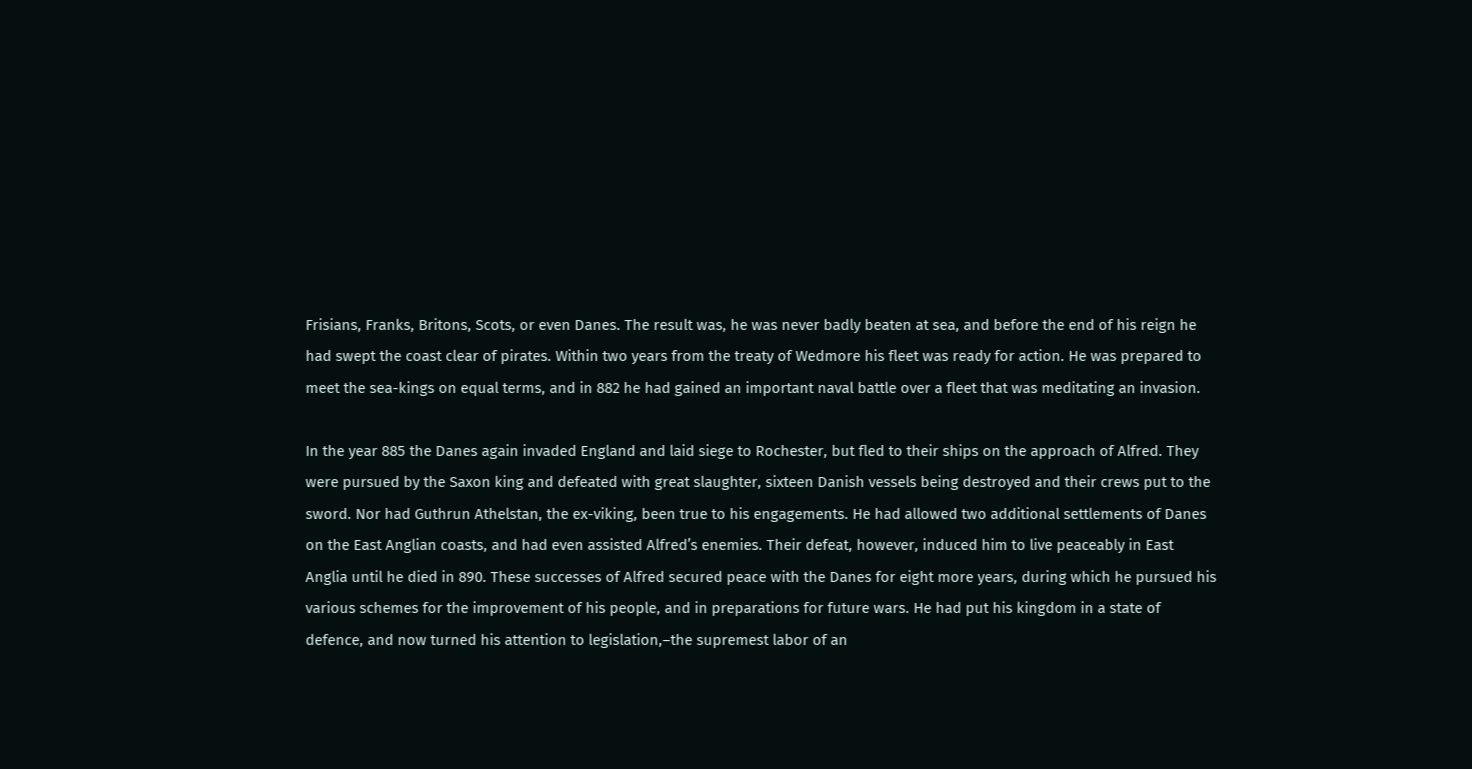Frisians, Franks, Britons, Scots, or even Danes. The result was, he was never badly beaten at sea, and before the end of his reign he had swept the coast clear of pirates. Within two years from the treaty of Wedmore his fleet was ready for action. He was prepared to meet the sea-kings on equal terms, and in 882 he had gained an important naval battle over a fleet that was meditating an invasion.

In the year 885 the Danes again invaded England and laid siege to Rochester, but fled to their ships on the approach of Alfred. They were pursued by the Saxon king and defeated with great slaughter, sixteen Danish vessels being destroyed and their crews put to the sword. Nor had Guthrun Athelstan, the ex-viking, been true to his engagements. He had allowed two additional settlements of Danes on the East Anglian coasts, and had even assisted Alfred’s enemies. Their defeat, however, induced him to live peaceably in East Anglia until he died in 890. These successes of Alfred secured peace with the Danes for eight more years, during which he pursued his various schemes for the improvement of his people, and in preparations for future wars. He had put his kingdom in a state of defence, and now turned his attention to legislation,–the supremest labor of an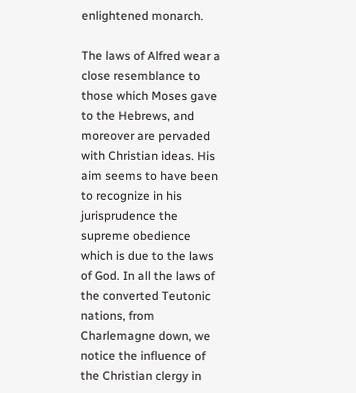enlightened monarch.

The laws of Alfred wear a close resemblance to those which Moses gave to the Hebrews, and moreover are pervaded with Christian ideas. His aim seems to have been to recognize in his jurisprudence the supreme obedience which is due to the laws of God. In all the laws of the converted Teutonic nations, from Charlemagne down, we notice the influence of the Christian clergy in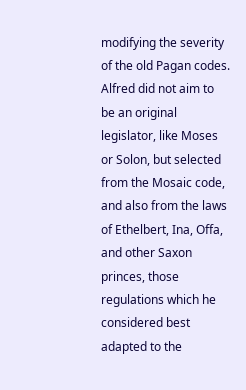modifying the severity of the old Pagan codes. Alfred did not aim to be an original legislator, like Moses or Solon, but selected from the Mosaic code, and also from the laws of Ethelbert, Ina, Offa, and other Saxon princes, those regulations which he considered best adapted to the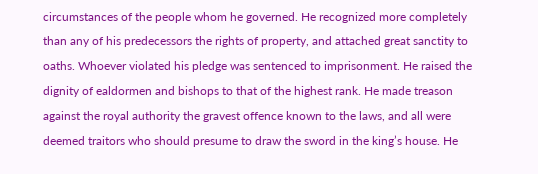circumstances of the people whom he governed. He recognized more completely than any of his predecessors the rights of property, and attached great sanctity to oaths. Whoever violated his pledge was sentenced to imprisonment. He raised the dignity of ealdormen and bishops to that of the highest rank. He made treason against the royal authority the gravest offence known to the laws, and all were deemed traitors who should presume to draw the sword in the king’s house. He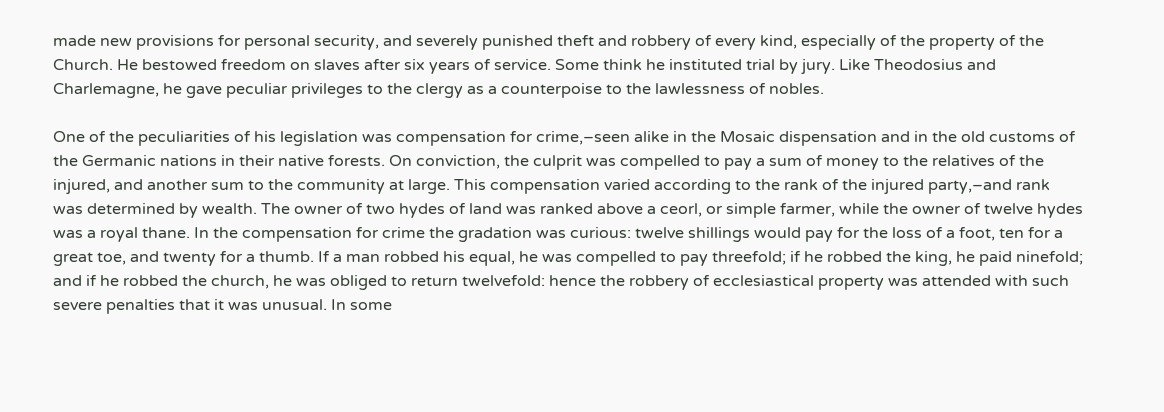made new provisions for personal security, and severely punished theft and robbery of every kind, especially of the property of the Church. He bestowed freedom on slaves after six years of service. Some think he instituted trial by jury. Like Theodosius and Charlemagne, he gave peculiar privileges to the clergy as a counterpoise to the lawlessness of nobles.

One of the peculiarities of his legislation was compensation for crime,–seen alike in the Mosaic dispensation and in the old customs of the Germanic nations in their native forests. On conviction, the culprit was compelled to pay a sum of money to the relatives of the injured, and another sum to the community at large. This compensation varied according to the rank of the injured party,–and rank was determined by wealth. The owner of two hydes of land was ranked above a ceorl, or simple farmer, while the owner of twelve hydes was a royal thane. In the compensation for crime the gradation was curious: twelve shillings would pay for the loss of a foot, ten for a great toe, and twenty for a thumb. If a man robbed his equal, he was compelled to pay threefold; if he robbed the king, he paid ninefold; and if he robbed the church, he was obliged to return twelvefold: hence the robbery of ecclesiastical property was attended with such severe penalties that it was unusual. In some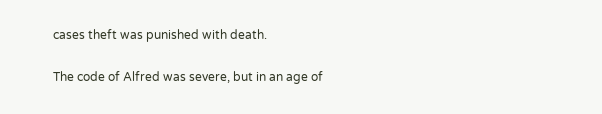cases theft was punished with death.

The code of Alfred was severe, but in an age of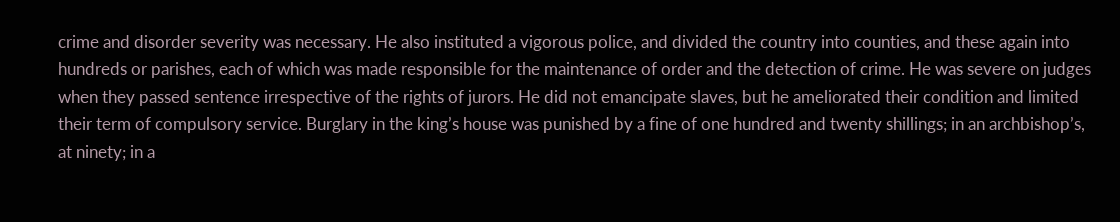crime and disorder severity was necessary. He also instituted a vigorous police, and divided the country into counties, and these again into hundreds or parishes, each of which was made responsible for the maintenance of order and the detection of crime. He was severe on judges when they passed sentence irrespective of the rights of jurors. He did not emancipate slaves, but he ameliorated their condition and limited their term of compulsory service. Burglary in the king’s house was punished by a fine of one hundred and twenty shillings; in an archbishop’s, at ninety; in a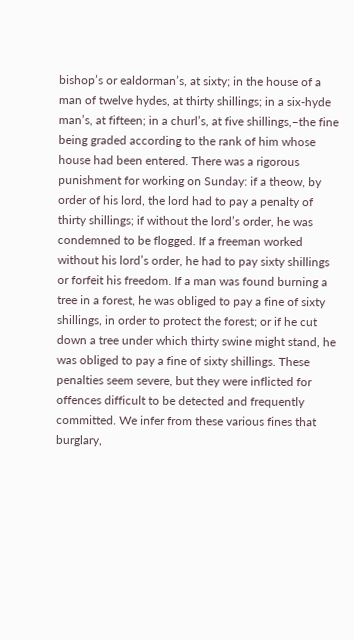bishop’s or ealdorman’s, at sixty; in the house of a man of twelve hydes, at thirty shillings; in a six-hyde man’s, at fifteen; in a churl’s, at five shillings,–the fine being graded according to the rank of him whose house had been entered. There was a rigorous punishment for working on Sunday: if a theow, by order of his lord, the lord had to pay a penalty of thirty shillings; if without the lord’s order, he was condemned to be flogged. If a freeman worked without his lord’s order, he had to pay sixty shillings or forfeit his freedom. If a man was found burning a tree in a forest, he was obliged to pay a fine of sixty shillings, in order to protect the forest; or if he cut down a tree under which thirty swine might stand, he was obliged to pay a fine of sixty shillings. These penalties seem severe, but they were inflicted for offences difficult to be detected and frequently committed. We infer from these various fines that burglary,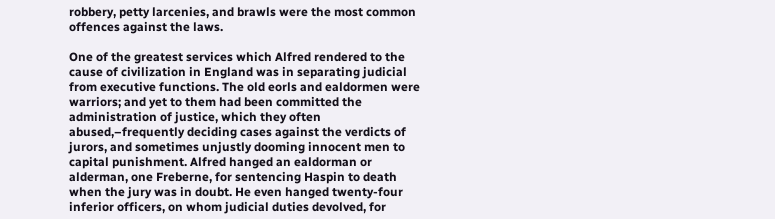robbery, petty larcenies, and brawls were the most common offences against the laws.

One of the greatest services which Alfred rendered to the cause of civilization in England was in separating judicial from executive functions. The old eorls and ealdormen were warriors; and yet to them had been committed the administration of justice, which they often abused,–frequently deciding cases against the verdicts of jurors, and sometimes unjustly dooming innocent men to capital punishment. Alfred hanged an ealdorman or alderman, one Freberne, for sentencing Haspin to death when the jury was in doubt. He even hanged twenty-four inferior officers, on whom judicial duties devolved, for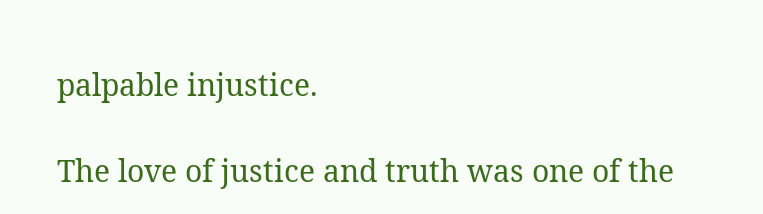palpable injustice.

The love of justice and truth was one of the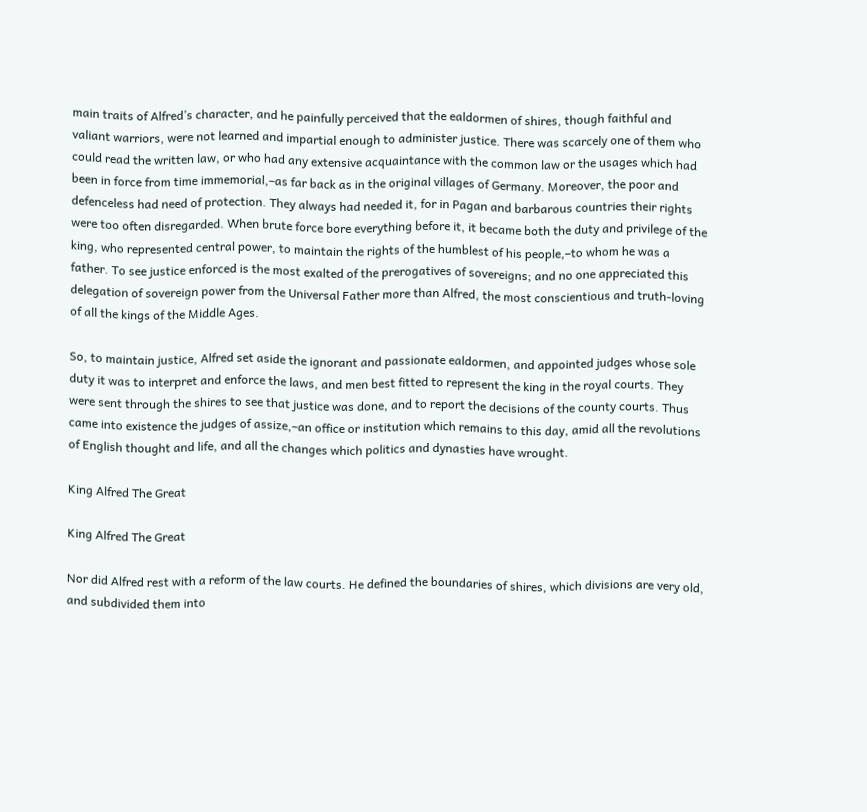main traits of Alfred’s character, and he painfully perceived that the ealdormen of shires, though faithful and valiant warriors, were not learned and impartial enough to administer justice. There was scarcely one of them who could read the written law, or who had any extensive acquaintance with the common law or the usages which had been in force from time immemorial,–as far back as in the original villages of Germany. Moreover, the poor and defenceless had need of protection. They always had needed it, for in Pagan and barbarous countries their rights were too often disregarded. When brute force bore everything before it, it became both the duty and privilege of the king, who represented central power, to maintain the rights of the humblest of his people,–to whom he was a father. To see justice enforced is the most exalted of the prerogatives of sovereigns; and no one appreciated this delegation of sovereign power from the Universal Father more than Alfred, the most conscientious and truth-loving of all the kings of the Middle Ages.

So, to maintain justice, Alfred set aside the ignorant and passionate ealdormen, and appointed judges whose sole duty it was to interpret and enforce the laws, and men best fitted to represent the king in the royal courts. They were sent through the shires to see that justice was done, and to report the decisions of the county courts. Thus came into existence the judges of assize,–an office or institution which remains to this day, amid all the revolutions of English thought and life, and all the changes which politics and dynasties have wrought.

King Alfred The Great

King Alfred The Great

Nor did Alfred rest with a reform of the law courts. He defined the boundaries of shires, which divisions are very old, and subdivided them into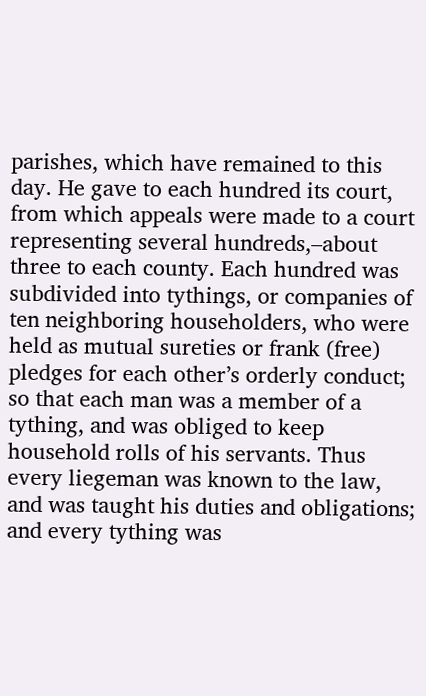parishes, which have remained to this day. He gave to each hundred its court, from which appeals were made to a court representing several hundreds,–about three to each county. Each hundred was subdivided into tythings, or companies of ten neighboring householders, who were held as mutual sureties or frank (free) pledges for each other’s orderly conduct; so that each man was a member of a tything, and was obliged to keep household rolls of his servants. Thus every liegeman was known to the law, and was taught his duties and obligations; and every tything was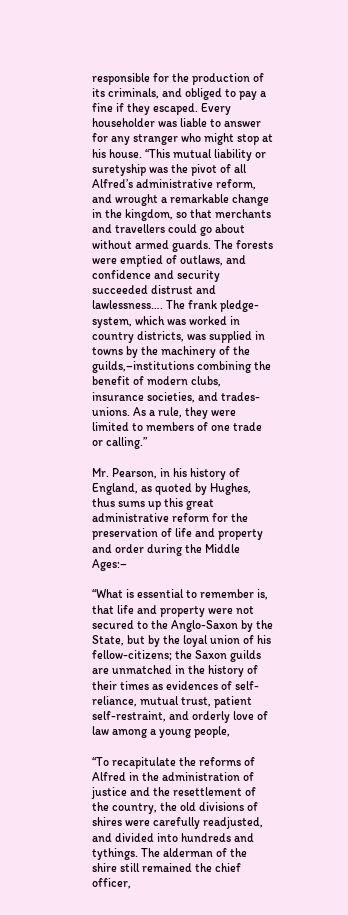responsible for the production of its criminals, and obliged to pay a fine if they escaped. Every householder was liable to answer for any stranger who might stop at his house. “This mutual liability or suretyship was the pivot of all Alfred’s administrative reform, and wrought a remarkable change in the kingdom, so that merchants and travellers could go about without armed guards. The forests were emptied of outlaws, and confidence and security succeeded distrust and lawlessness…. The frank pledge-system, which was worked in country districts, was supplied in towns by the machinery of the guilds,–institutions combining the benefit of modern clubs, insurance societies, and trades-unions. As a rule, they were limited to members of one trade or calling.”

Mr. Pearson, in his history of England, as quoted by Hughes, thus sums up this great administrative reform for the preservation of life and property and order during the Middle Ages:–

“What is essential to remember is, that life and property were not secured to the Anglo-Saxon by the State, but by the loyal union of his fellow-citizens; the Saxon guilds are unmatched in the history of their times as evidences of self-reliance, mutual trust, patient self-restraint, and orderly love of law among a young people,

“To recapitulate the reforms of Alfred in the administration of justice and the resettlement of the country, the old divisions of shires were carefully readjusted, and divided into hundreds and tythings. The alderman of the shire still remained the chief officer,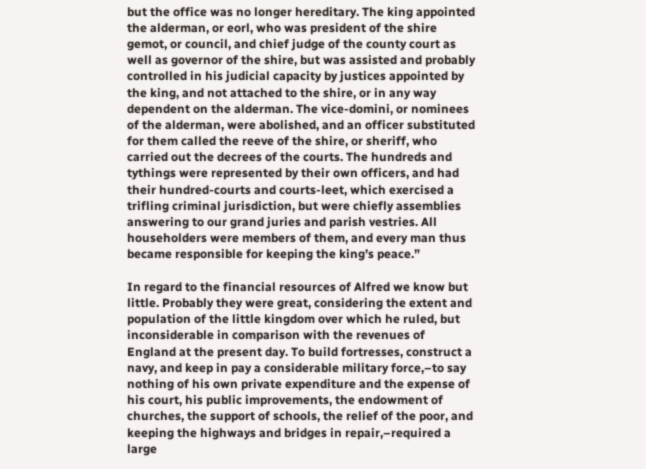but the office was no longer hereditary. The king appointed the alderman, or eorl, who was president of the shire gemot, or council, and chief judge of the county court as well as governor of the shire, but was assisted and probably controlled in his judicial capacity by justices appointed by the king, and not attached to the shire, or in any way dependent on the alderman. The vice-domini, or nominees of the alderman, were abolished, and an officer substituted for them called the reeve of the shire, or sheriff, who carried out the decrees of the courts. The hundreds and tythings were represented by their own officers, and had their hundred-courts and courts-leet, which exercised a trifling criminal jurisdiction, but were chiefly assemblies answering to our grand juries and parish vestries. All householders were members of them, and every man thus became responsible for keeping the king’s peace.”

In regard to the financial resources of Alfred we know but little. Probably they were great, considering the extent and population of the little kingdom over which he ruled, but inconsiderable in comparison with the revenues of England at the present day. To build fortresses, construct a navy, and keep in pay a considerable military force,–to say nothing of his own private expenditure and the expense of his court, his public improvements, the endowment of churches, the support of schools, the relief of the poor, and keeping the highways and bridges in repair,–required a large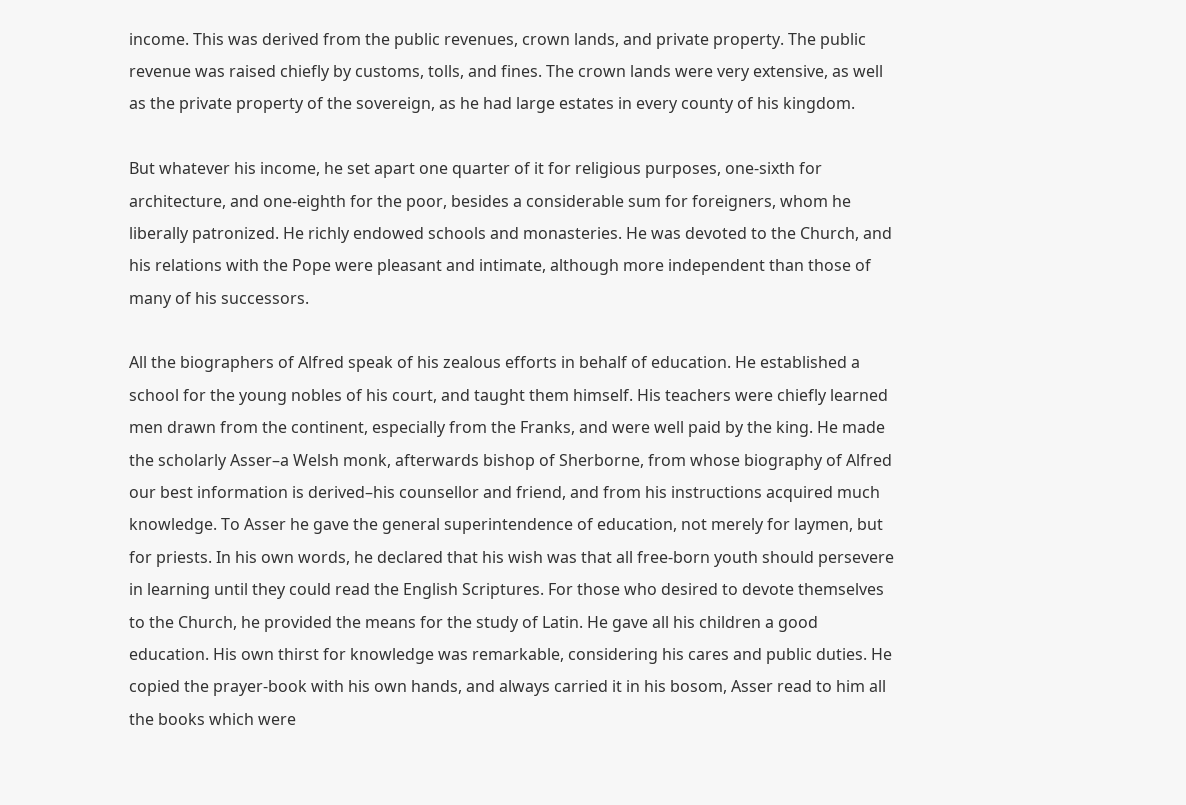income. This was derived from the public revenues, crown lands, and private property. The public revenue was raised chiefly by customs, tolls, and fines. The crown lands were very extensive, as well as the private property of the sovereign, as he had large estates in every county of his kingdom.

But whatever his income, he set apart one quarter of it for religious purposes, one-sixth for architecture, and one-eighth for the poor, besides a considerable sum for foreigners, whom he liberally patronized. He richly endowed schools and monasteries. He was devoted to the Church, and his relations with the Pope were pleasant and intimate, although more independent than those of many of his successors.

All the biographers of Alfred speak of his zealous efforts in behalf of education. He established a school for the young nobles of his court, and taught them himself. His teachers were chiefly learned men drawn from the continent, especially from the Franks, and were well paid by the king. He made the scholarly Asser–a Welsh monk, afterwards bishop of Sherborne, from whose biography of Alfred our best information is derived–his counsellor and friend, and from his instructions acquired much knowledge. To Asser he gave the general superintendence of education, not merely for laymen, but for priests. In his own words, he declared that his wish was that all free-born youth should persevere in learning until they could read the English Scriptures. For those who desired to devote themselves to the Church, he provided the means for the study of Latin. He gave all his children a good education. His own thirst for knowledge was remarkable, considering his cares and public duties. He copied the prayer-book with his own hands, and always carried it in his bosom, Asser read to him all the books which were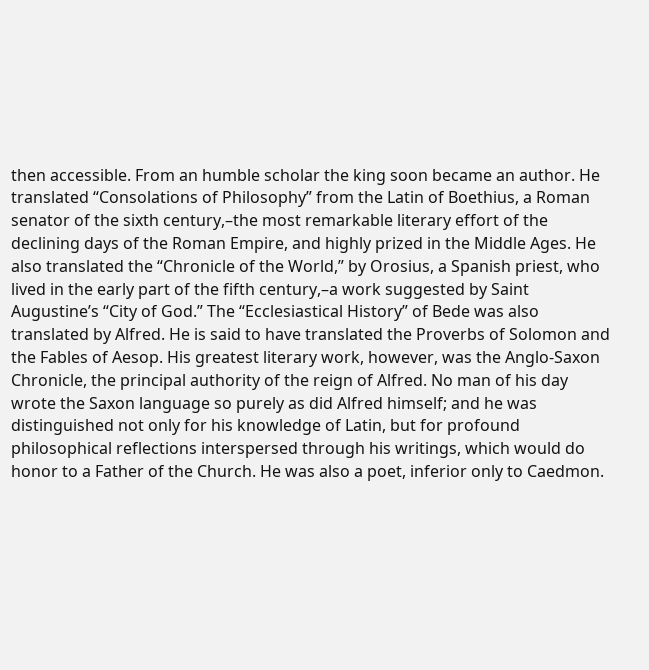then accessible. From an humble scholar the king soon became an author. He translated “Consolations of Philosophy” from the Latin of Boethius, a Roman senator of the sixth century,–the most remarkable literary effort of the declining days of the Roman Empire, and highly prized in the Middle Ages. He also translated the “Chronicle of the World,” by Orosius, a Spanish priest, who lived in the early part of the fifth century,–a work suggested by Saint Augustine’s “City of God.” The “Ecclesiastical History” of Bede was also translated by Alfred. He is said to have translated the Proverbs of Solomon and the Fables of Aesop. His greatest literary work, however, was the Anglo-Saxon Chronicle, the principal authority of the reign of Alfred. No man of his day wrote the Saxon language so purely as did Alfred himself; and he was distinguished not only for his knowledge of Latin, but for profound philosophical reflections interspersed through his writings, which would do honor to a Father of the Church. He was also a poet, inferior only to Caedmon.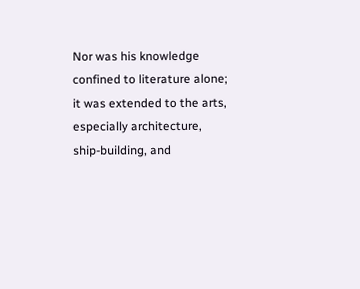Nor was his knowledge confined to literature alone; it was extended to the arts, especially architecture, ship-building, and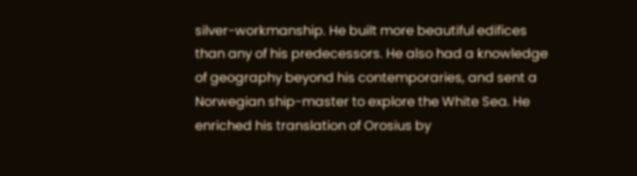silver-workmanship. He built more beautiful edifices than any of his predecessors. He also had a knowledge of geography beyond his contemporaries, and sent a Norwegian ship-master to explore the White Sea. He enriched his translation of Orosius by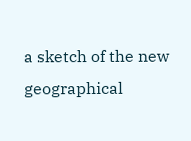a sketch of the new geographical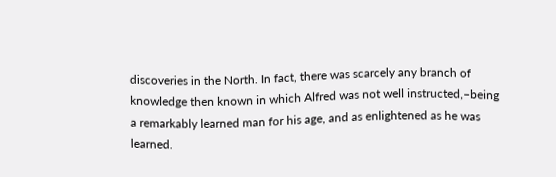discoveries in the North. In fact, there was scarcely any branch of knowledge then known in which Alfred was not well instructed,–being a remarkably learned man for his age, and as enlightened as he was learned.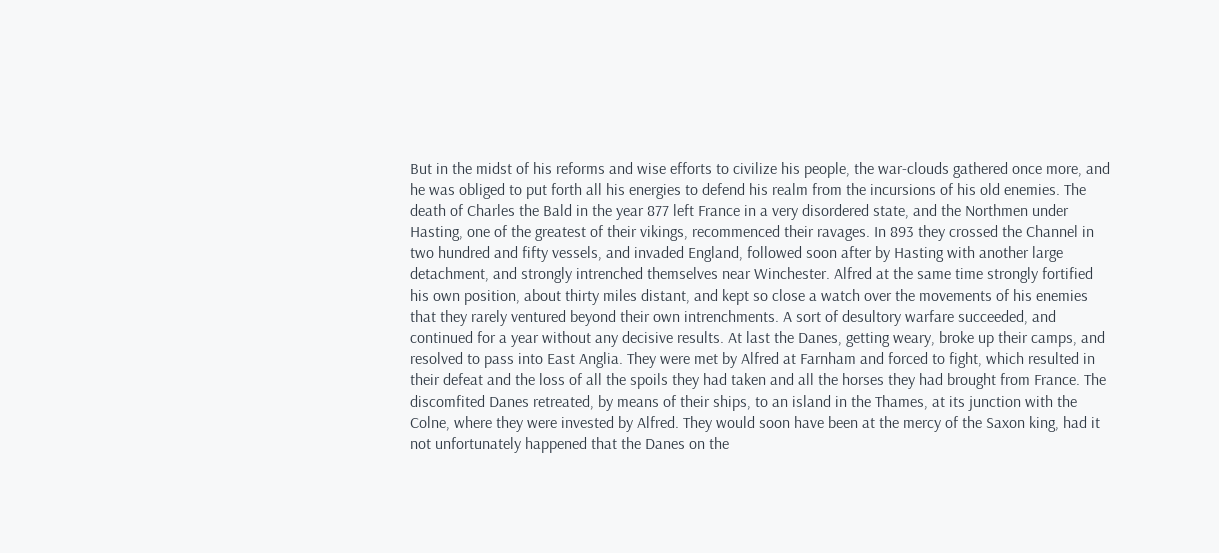But in the midst of his reforms and wise efforts to civilize his people, the war-clouds gathered once more, and he was obliged to put forth all his energies to defend his realm from the incursions of his old enemies. The death of Charles the Bald in the year 877 left France in a very disordered state, and the Northmen under Hasting, one of the greatest of their vikings, recommenced their ravages. In 893 they crossed the Channel in two hundred and fifty vessels, and invaded England, followed soon after by Hasting with another large detachment, and strongly intrenched themselves near Winchester. Alfred at the same time strongly fortified his own position, about thirty miles distant, and kept so close a watch over the movements of his enemies that they rarely ventured beyond their own intrenchments. A sort of desultory warfare succeeded, and continued for a year without any decisive results. At last the Danes, getting weary, broke up their camps, and resolved to pass into East Anglia. They were met by Alfred at Farnham and forced to fight, which resulted in their defeat and the loss of all the spoils they had taken and all the horses they had brought from France. The discomfited Danes retreated, by means of their ships, to an island in the Thames, at its junction with the Colne, where they were invested by Alfred. They would soon have been at the mercy of the Saxon king, had it not unfortunately happened that the Danes on the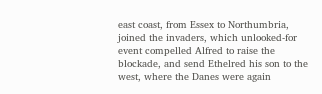east coast, from Essex to Northumbria, joined the invaders, which unlooked-for event compelled Alfred to raise the blockade, and send Ethelred his son to the west, where the Danes were again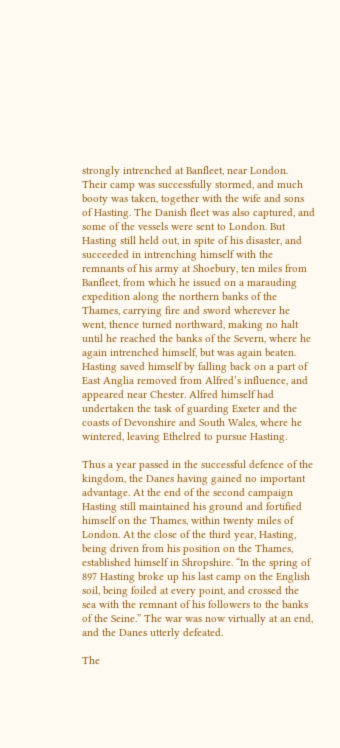strongly intrenched at Banfleet, near London. Their camp was successfully stormed, and much booty was taken, together with the wife and sons of Hasting. The Danish fleet was also captured, and some of the vessels were sent to London. But Hasting still held out, in spite of his disaster, and succeeded in intrenching himself with the remnants of his army at Shoebury, ten miles from Banfleet, from which he issued on a marauding expedition along the northern banks of the Thames, carrying fire and sword wherever he went, thence turned northward, making no halt until he reached the banks of the Severn, where he again intrenched himself, but was again beaten. Hasting saved himself by falling back on a part of East Anglia removed from Alfred’s influence, and appeared near Chester. Alfred himself had undertaken the task of guarding Exeter and the coasts of Devonshire and South Wales, where he wintered, leaving Ethelred to pursue Hasting.

Thus a year passed in the successful defence of the kingdom, the Danes having gained no important advantage. At the end of the second campaign Hasting still maintained his ground and fortified himself on the Thames, within twenty miles of London. At the close of the third year, Hasting, being driven from his position on the Thames, established himself in Shropshire. “In the spring of 897 Hasting broke up his last camp on the English soil, being foiled at every point, and crossed the sea with the remnant of his followers to the banks of the Seine.” The war was now virtually at an end, and the Danes utterly defeated.

The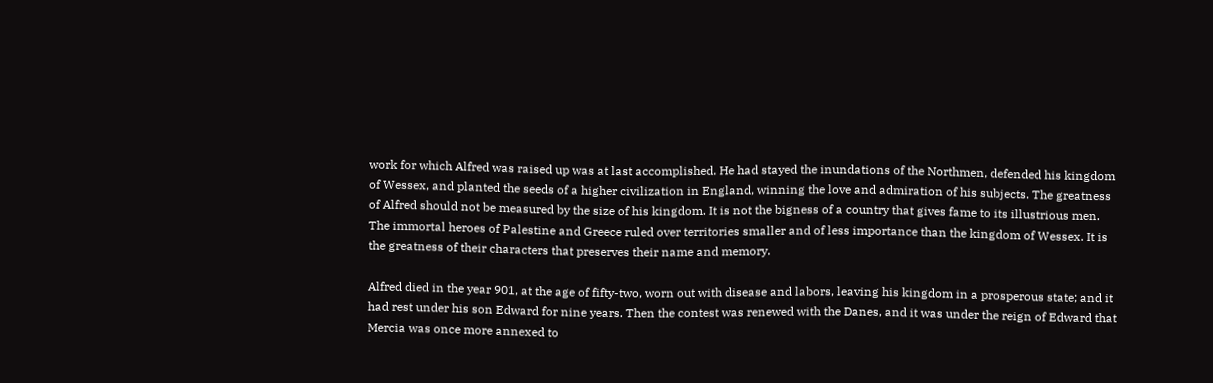work for which Alfred was raised up was at last accomplished. He had stayed the inundations of the Northmen, defended his kingdom of Wessex, and planted the seeds of a higher civilization in England, winning the love and admiration of his subjects. The greatness of Alfred should not be measured by the size of his kingdom. It is not the bigness of a country that gives fame to its illustrious men. The immortal heroes of Palestine and Greece ruled over territories smaller and of less importance than the kingdom of Wessex. It is the greatness of their characters that preserves their name and memory.

Alfred died in the year 901, at the age of fifty-two, worn out with disease and labors, leaving his kingdom in a prosperous state; and it had rest under his son Edward for nine years. Then the contest was renewed with the Danes, and it was under the reign of Edward that Mercia was once more annexed to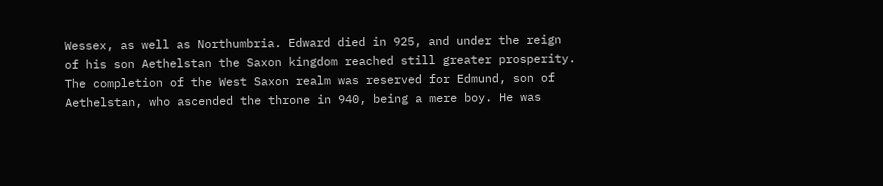Wessex, as well as Northumbria. Edward died in 925, and under the reign of his son Aethelstan the Saxon kingdom reached still greater prosperity. The completion of the West Saxon realm was reserved for Edmund, son of Aethelstan, who ascended the throne in 940, being a mere boy. He was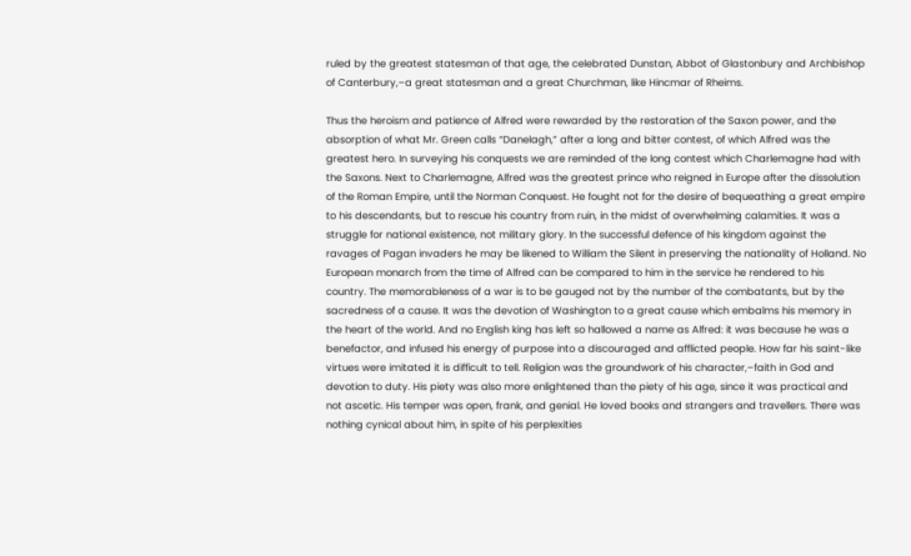ruled by the greatest statesman of that age, the celebrated Dunstan, Abbot of Glastonbury and Archbishop of Canterbury,–a great statesman and a great Churchman, like Hincmar of Rheims.

Thus the heroism and patience of Alfred were rewarded by the restoration of the Saxon power, and the absorption of what Mr. Green calls “Danelagh,” after a long and bitter contest, of which Alfred was the greatest hero. In surveying his conquests we are reminded of the long contest which Charlemagne had with the Saxons. Next to Charlemagne, Alfred was the greatest prince who reigned in Europe after the dissolution of the Roman Empire, until the Norman Conquest. He fought not for the desire of bequeathing a great empire to his descendants, but to rescue his country from ruin, in the midst of overwhelming calamities. It was a struggle for national existence, not military glory. In the successful defence of his kingdom against the ravages of Pagan invaders he may be likened to William the Silent in preserving the nationality of Holland. No European monarch from the time of Alfred can be compared to him in the service he rendered to his country. The memorableness of a war is to be gauged not by the number of the combatants, but by the sacredness of a cause. It was the devotion of Washington to a great cause which embalms his memory in the heart of the world. And no English king has left so hallowed a name as Alfred: it was because he was a benefactor, and infused his energy of purpose into a discouraged and afflicted people. How far his saint-like virtues were imitated it is difficult to tell. Religion was the groundwork of his character,–faith in God and devotion to duty. His piety was also more enlightened than the piety of his age, since it was practical and not ascetic. His temper was open, frank, and genial. He loved books and strangers and travellers. There was nothing cynical about him, in spite of his perplexities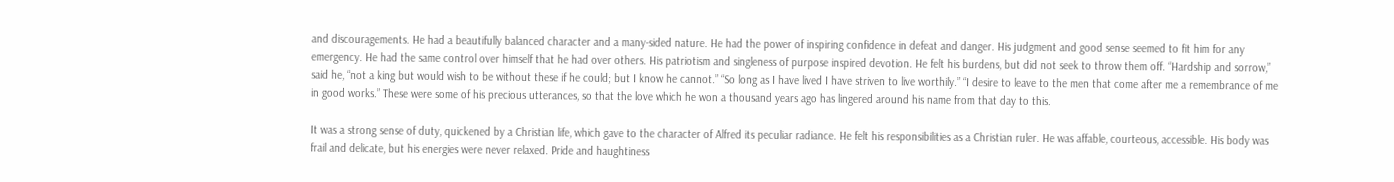and discouragements. He had a beautifully balanced character and a many-sided nature. He had the power of inspiring confidence in defeat and danger. His judgment and good sense seemed to fit him for any emergency. He had the same control over himself that he had over others. His patriotism and singleness of purpose inspired devotion. He felt his burdens, but did not seek to throw them off. “Hardship and sorrow,” said he, “not a king but would wish to be without these if he could; but I know he cannot.” “So long as I have lived I have striven to live worthily.” “I desire to leave to the men that come after me a remembrance of me in good works.” These were some of his precious utterances, so that the love which he won a thousand years ago has lingered around his name from that day to this.

It was a strong sense of duty, quickened by a Christian life, which gave to the character of Alfred its peculiar radiance. He felt his responsibilities as a Christian ruler. He was affable, courteous, accessible. His body was frail and delicate, but his energies were never relaxed. Pride and haughtiness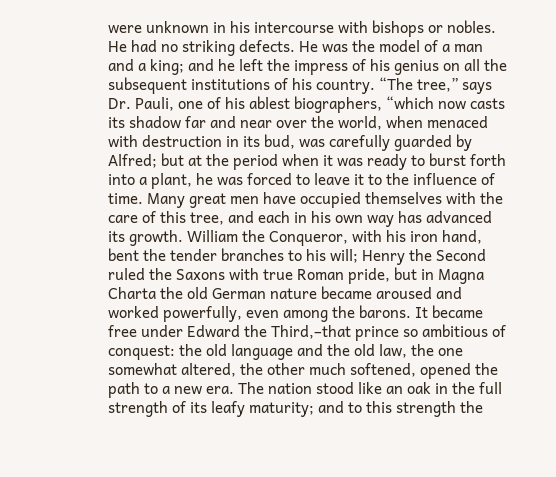were unknown in his intercourse with bishops or nobles. He had no striking defects. He was the model of a man and a king; and he left the impress of his genius on all the subsequent institutions of his country. “The tree,” says Dr. Pauli, one of his ablest biographers, “which now casts its shadow far and near over the world, when menaced with destruction in its bud, was carefully guarded by Alfred; but at the period when it was ready to burst forth into a plant, he was forced to leave it to the influence of time. Many great men have occupied themselves with the care of this tree, and each in his own way has advanced its growth. William the Conqueror, with his iron hand, bent the tender branches to his will; Henry the Second ruled the Saxons with true Roman pride, but in Magna Charta the old German nature became aroused and worked powerfully, even among the barons. It became free under Edward the Third,–that prince so ambitious of conquest: the old language and the old law, the one somewhat altered, the other much softened, opened the path to a new era. The nation stood like an oak in the full strength of its leafy maturity; and to this strength the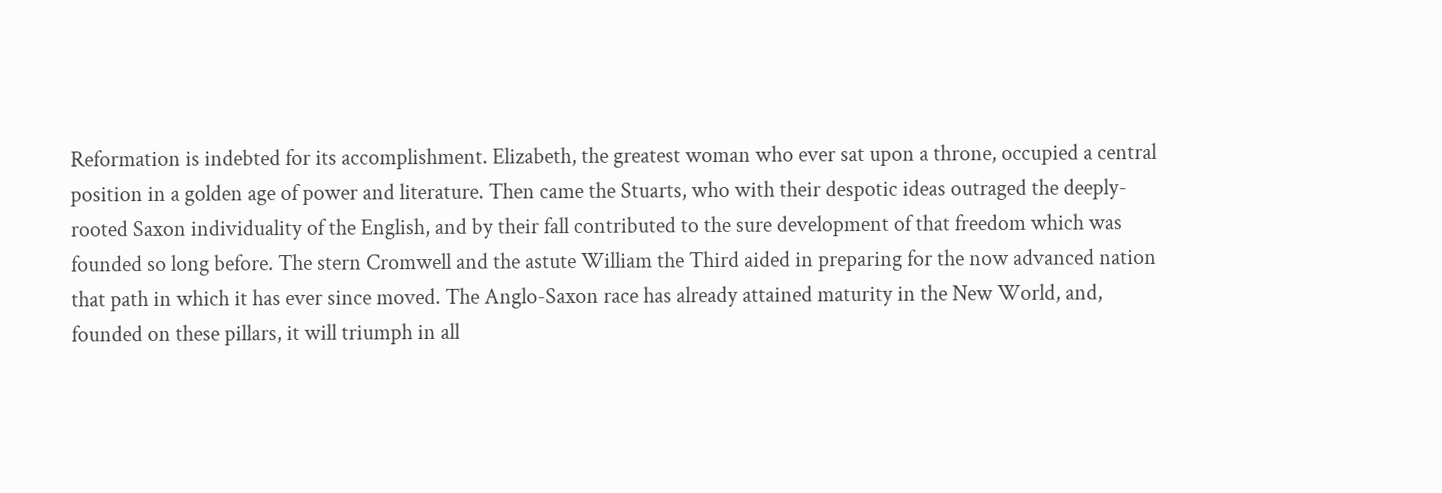Reformation is indebted for its accomplishment. Elizabeth, the greatest woman who ever sat upon a throne, occupied a central position in a golden age of power and literature. Then came the Stuarts, who with their despotic ideas outraged the deeply-rooted Saxon individuality of the English, and by their fall contributed to the sure development of that freedom which was founded so long before. The stern Cromwell and the astute William the Third aided in preparing for the now advanced nation that path in which it has ever since moved. The Anglo-Saxon race has already attained maturity in the New World, and, founded on these pillars, it will triumph in all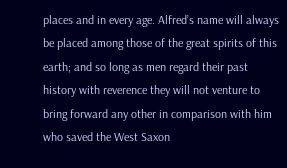places and in every age. Alfred’s name will always be placed among those of the great spirits of this earth; and so long as men regard their past history with reverence they will not venture to bring forward any other in comparison with him who saved the West Saxon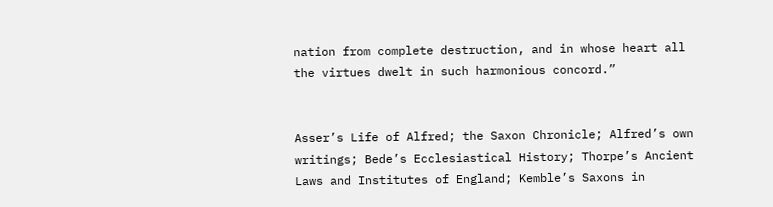nation from complete destruction, and in whose heart all the virtues dwelt in such harmonious concord.”


Asser’s Life of Alfred; the Saxon Chronicle; Alfred’s own writings; Bede’s Ecclesiastical History; Thorpe’s Ancient Laws and Institutes of England; Kemble’s Saxons in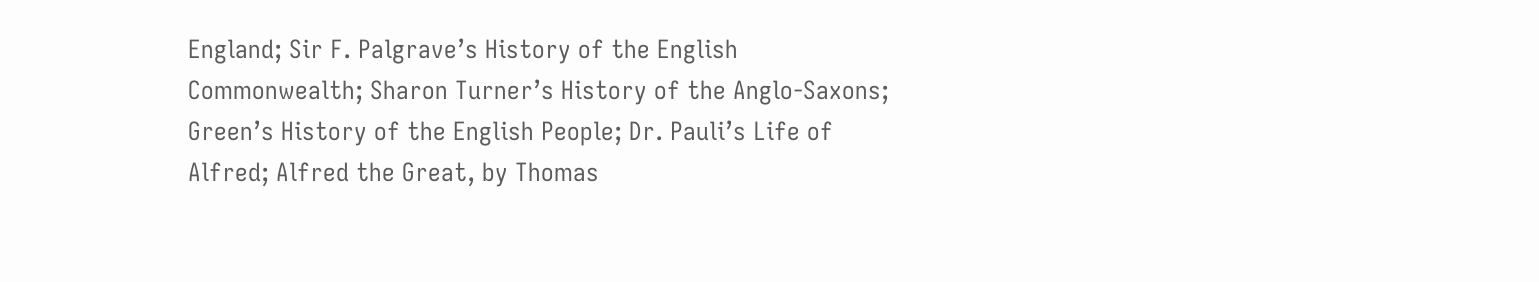England; Sir F. Palgrave’s History of the English Commonwealth; Sharon Turner’s History of the Anglo-Saxons; Green’s History of the English People; Dr. Pauli’s Life of Alfred; Alfred the Great, by Thomas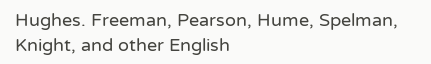Hughes. Freeman, Pearson, Hume, Spelman, Knight, and other English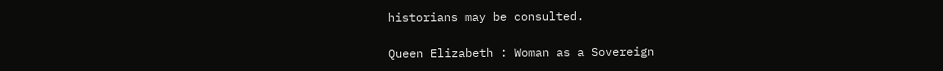historians may be consulted.

Queen Elizabeth : Woman as a Sovereign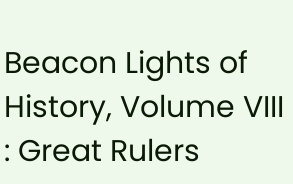Beacon Lights of History, Volume VIII : Great Rulers